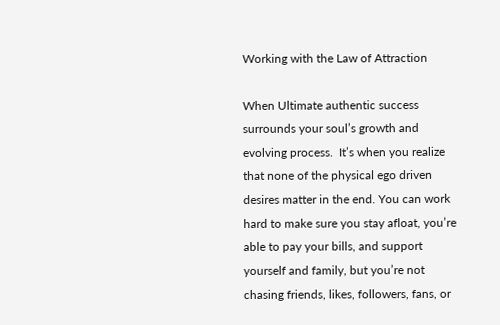Working with the Law of Attraction

When Ultimate authentic success surrounds your soul’s growth and evolving process.  It’s when you realize that none of the physical ego driven desires matter in the end. You can work hard to make sure you stay afloat, you’re able to pay your bills, and support yourself and family, but you’re not chasing friends, likes, followers, fans, or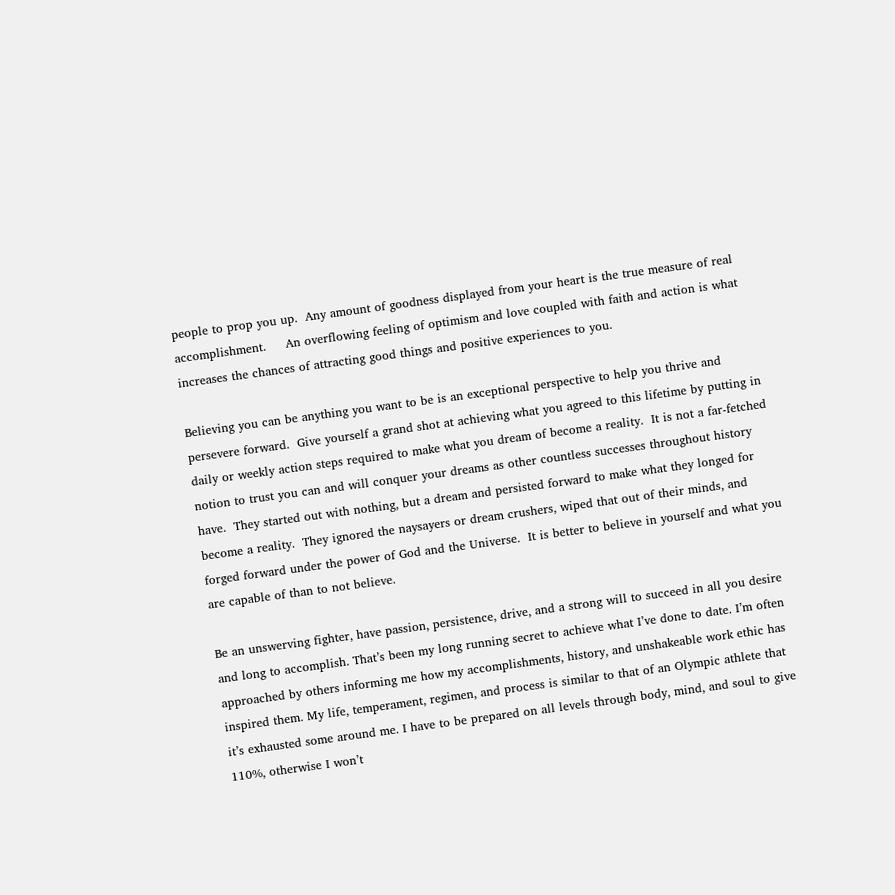people to prop you up.  Any amount of goodness displayed from your heart is the true measure of real accomplishment.     An overflowing feeling of optimism and love coupled with faith and action is what increases the chances of attracting good things and positive experiences to you.

Believing you can be anything you want to be is an exceptional perspective to help you thrive and persevere forward.  Give yourself a grand shot at achieving what you agreed to this lifetime by putting in daily or weekly action steps required to make what you dream of become a reality.  It is not a far-fetched notion to trust you can and will conquer your dreams as other countless successes throughout history have.  They started out with nothing, but a dream and persisted forward to make what they longed for become a reality.  They ignored the naysayers or dream crushers, wiped that out of their minds, and forged forward under the power of God and the Universe.  It is better to believe in yourself and what you are capable of than to not believe.

Be an unswerving fighter, have passion, persistence, drive, and a strong will to succeed in all you desire and long to accomplish. That’s been my long running secret to achieve what I’ve done to date. I’m often approached by others informing me how my accomplishments, history, and unshakeable work ethic has inspired them. My life, temperament, regimen, and process is similar to that of an Olympic athlete that it’s exhausted some around me. I have to be prepared on all levels through body, mind, and soul to give 110%, otherwise I won’t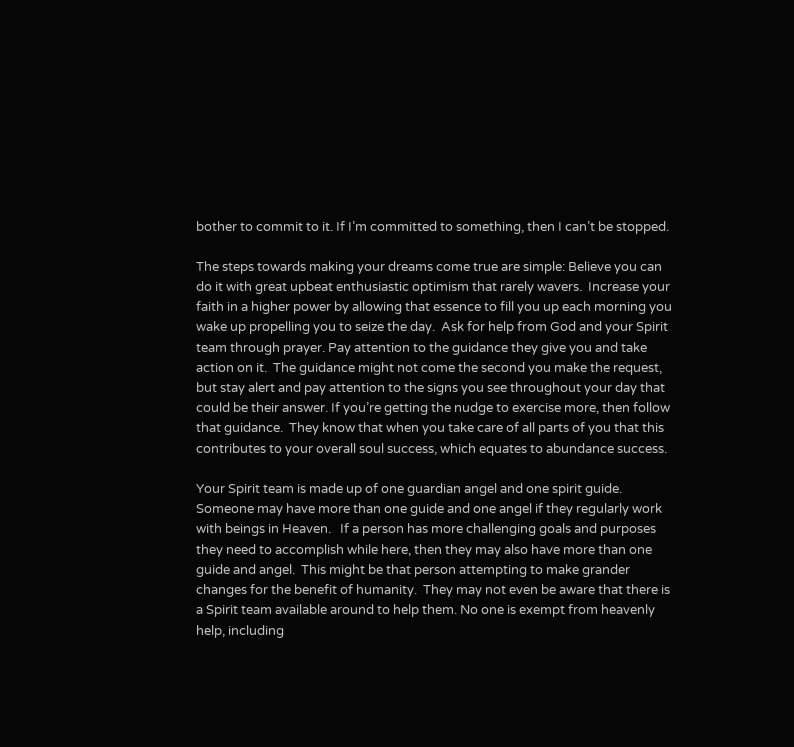bother to commit to it. If I’m committed to something, then I can’t be stopped.

The steps towards making your dreams come true are simple: Believe you can do it with great upbeat enthusiastic optimism that rarely wavers.  Increase your faith in a higher power by allowing that essence to fill you up each morning you wake up propelling you to seize the day.  Ask for help from God and your Spirit team through prayer. Pay attention to the guidance they give you and take action on it.  The guidance might not come the second you make the request, but stay alert and pay attention to the signs you see throughout your day that could be their answer. If you’re getting the nudge to exercise more, then follow that guidance.  They know that when you take care of all parts of you that this contributes to your overall soul success, which equates to abundance success.

Your Spirit team is made up of one guardian angel and one spirit guide.  Someone may have more than one guide and one angel if they regularly work with beings in Heaven.   If a person has more challenging goals and purposes they need to accomplish while here, then they may also have more than one guide and angel.  This might be that person attempting to make grander changes for the benefit of humanity.  They may not even be aware that there is a Spirit team available around to help them. No one is exempt from heavenly help, including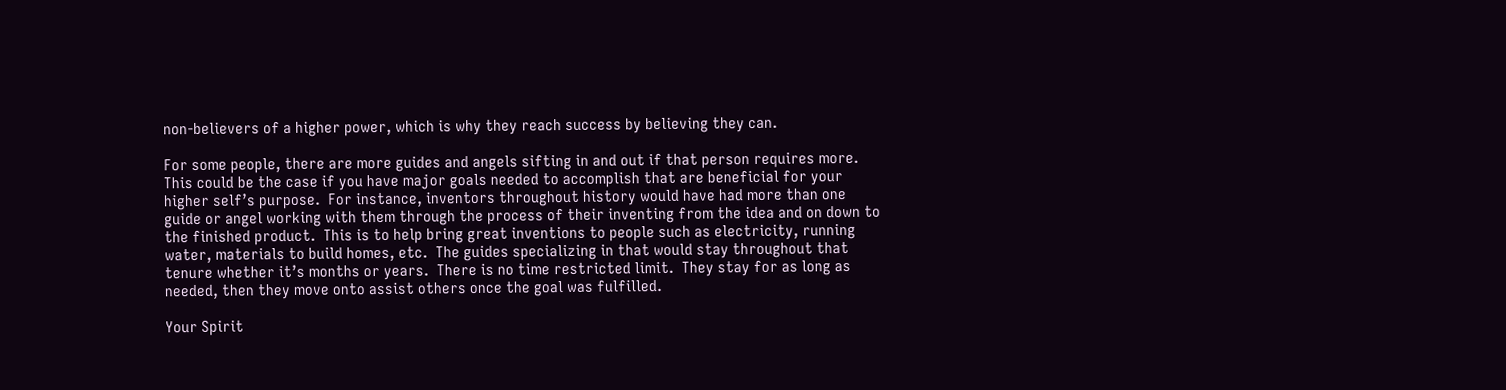non-believers of a higher power, which is why they reach success by believing they can.

For some people, there are more guides and angels sifting in and out if that person requires more.  This could be the case if you have major goals needed to accomplish that are beneficial for your higher self’s purpose.  For instance, inventors throughout history would have had more than one guide or angel working with them through the process of their inventing from the idea and on down to the finished product.  This is to help bring great inventions to people such as electricity, running water, materials to build homes, etc.  The guides specializing in that would stay throughout that tenure whether it’s months or years.  There is no time restricted limit.  They stay for as long as needed, then they move onto assist others once the goal was fulfilled.

Your Spirit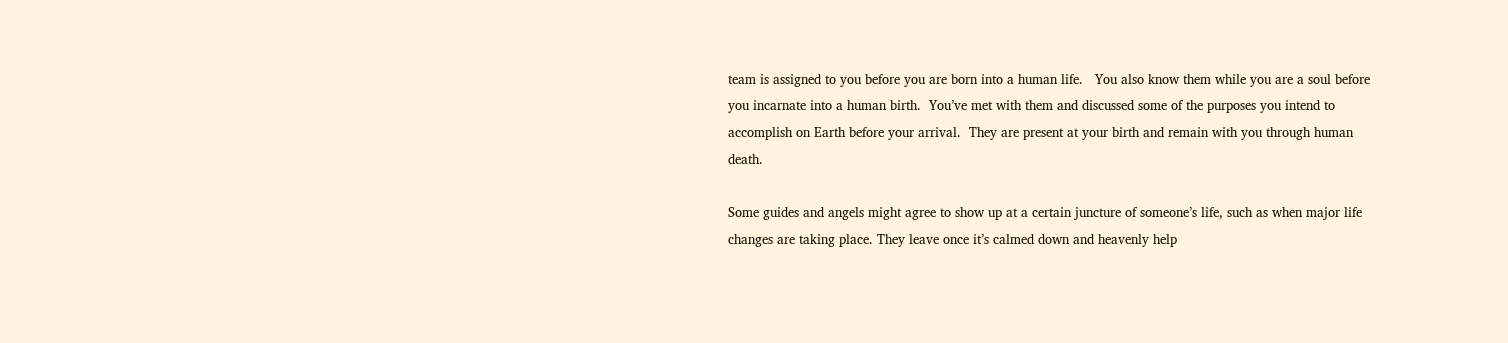team is assigned to you before you are born into a human life.   You also know them while you are a soul before you incarnate into a human birth.  You’ve met with them and discussed some of the purposes you intend to accomplish on Earth before your arrival.  They are present at your birth and remain with you through human death.

Some guides and angels might agree to show up at a certain juncture of someone’s life, such as when major life changes are taking place. They leave once it’s calmed down and heavenly help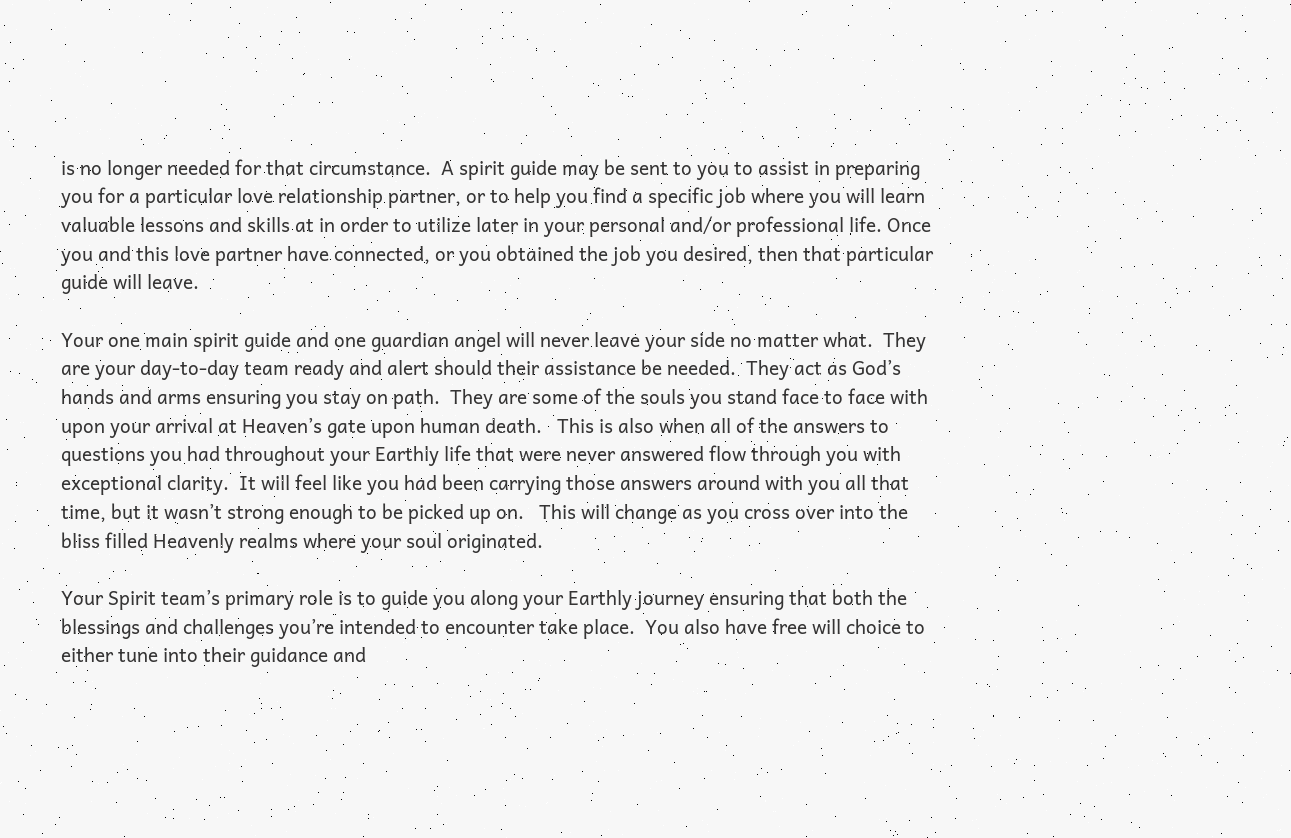is no longer needed for that circumstance.  A spirit guide may be sent to you to assist in preparing you for a particular love relationship partner, or to help you find a specific job where you will learn valuable lessons and skills at in order to utilize later in your personal and/or professional life. Once you and this love partner have connected, or you obtained the job you desired, then that particular guide will leave.

Your one main spirit guide and one guardian angel will never leave your side no matter what.  They are your day-to-day team ready and alert should their assistance be needed.  They act as God’s hands and arms ensuring you stay on path.  They are some of the souls you stand face to face with upon your arrival at Heaven’s gate upon human death.   This is also when all of the answers to questions you had throughout your Earthly life that were never answered flow through you with exceptional clarity.  It will feel like you had been carrying those answers around with you all that time, but it wasn’t strong enough to be picked up on.   This will change as you cross over into the bliss filled Heavenly realms where your soul originated.

Your Spirit team’s primary role is to guide you along your Earthly journey ensuring that both the blessings and challenges you’re intended to encounter take place.  You also have free will choice to either tune into their guidance and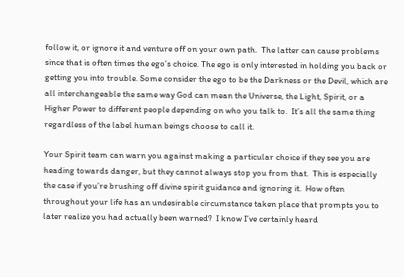follow it, or ignore it and venture off on your own path.  The latter can cause problems since that is often times the ego’s choice. The ego is only interested in holding you back or getting you into trouble. Some consider the ego to be the Darkness or the Devil, which are all interchangeable the same way God can mean the Universe, the Light, Spirit, or a Higher Power to different people depending on who you talk to.  It’s all the same thing regardless of the label human beings choose to call it.

Your Spirit team can warn you against making a particular choice if they see you are heading towards danger, but they cannot always stop you from that.  This is especially the case if you’re brushing off divine spirit guidance and ignoring it.  How often throughout your life has an undesirable circumstance taken place that prompts you to later realize you had actually been warned?  I know I’ve certainly heard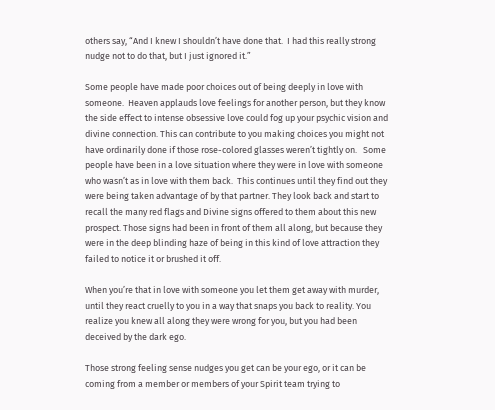others say, “And I knew I shouldn’t have done that.  I had this really strong nudge not to do that, but I just ignored it.”

Some people have made poor choices out of being deeply in love with someone.  Heaven applauds love feelings for another person, but they know the side effect to intense obsessive love could fog up your psychic vision and divine connection. This can contribute to you making choices you might not have ordinarily done if those rose-colored glasses weren’t tightly on.   Some people have been in a love situation where they were in love with someone who wasn’t as in love with them back.  This continues until they find out they were being taken advantage of by that partner. They look back and start to recall the many red flags and Divine signs offered to them about this new prospect. Those signs had been in front of them all along, but because they were in the deep blinding haze of being in this kind of love attraction they failed to notice it or brushed it off.

When you’re that in love with someone you let them get away with murder, until they react cruelly to you in a way that snaps you back to reality. You realize you knew all along they were wrong for you, but you had been deceived by the dark ego.

Those strong feeling sense nudges you get can be your ego, or it can be coming from a member or members of your Spirit team trying to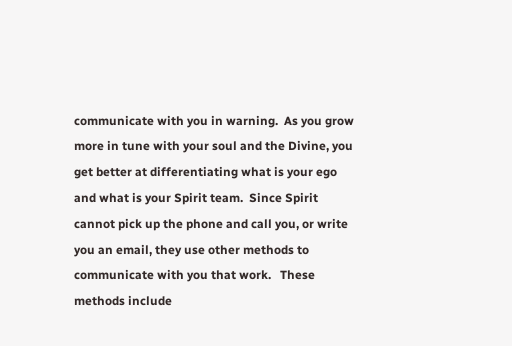communicate with you in warning.  As you grow more in tune with your soul and the Divine, you get better at differentiating what is your ego and what is your Spirit team.  Since Spirit cannot pick up the phone and call you, or write you an email, they use other methods to communicate with you that work.   These methods include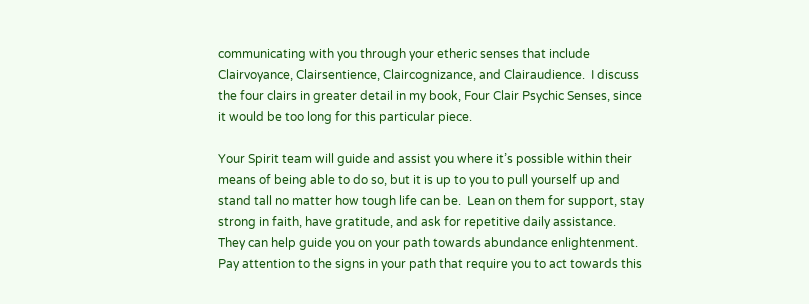communicating with you through your etheric senses that include Clairvoyance, Clairsentience, Claircognizance, and Clairaudience.  I discuss the four clairs in greater detail in my book, Four Clair Psychic Senses, since it would be too long for this particular piece.

Your Spirit team will guide and assist you where it’s possible within their means of being able to do so, but it is up to you to pull yourself up and stand tall no matter how tough life can be.  Lean on them for support, stay strong in faith, have gratitude, and ask for repetitive daily assistance.  They can help guide you on your path towards abundance enlightenment.  Pay attention to the signs in your path that require you to act towards this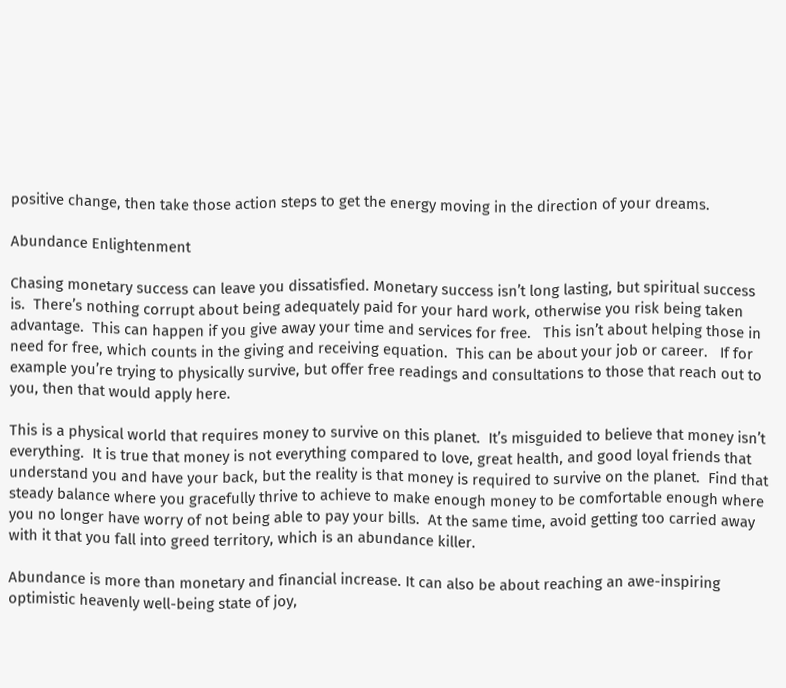positive change, then take those action steps to get the energy moving in the direction of your dreams.

Abundance Enlightenment

Chasing monetary success can leave you dissatisfied. Monetary success isn’t long lasting, but spiritual success is.  There’s nothing corrupt about being adequately paid for your hard work, otherwise you risk being taken advantage.  This can happen if you give away your time and services for free.   This isn’t about helping those in need for free, which counts in the giving and receiving equation.  This can be about your job or career.   If for example you’re trying to physically survive, but offer free readings and consultations to those that reach out to you, then that would apply here.

This is a physical world that requires money to survive on this planet.  It’s misguided to believe that money isn’t everything.  It is true that money is not everything compared to love, great health, and good loyal friends that understand you and have your back, but the reality is that money is required to survive on the planet.  Find that steady balance where you gracefully thrive to achieve to make enough money to be comfortable enough where you no longer have worry of not being able to pay your bills.  At the same time, avoid getting too carried away with it that you fall into greed territory, which is an abundance killer.

Abundance is more than monetary and financial increase. It can also be about reaching an awe-inspiring optimistic heavenly well-being state of joy,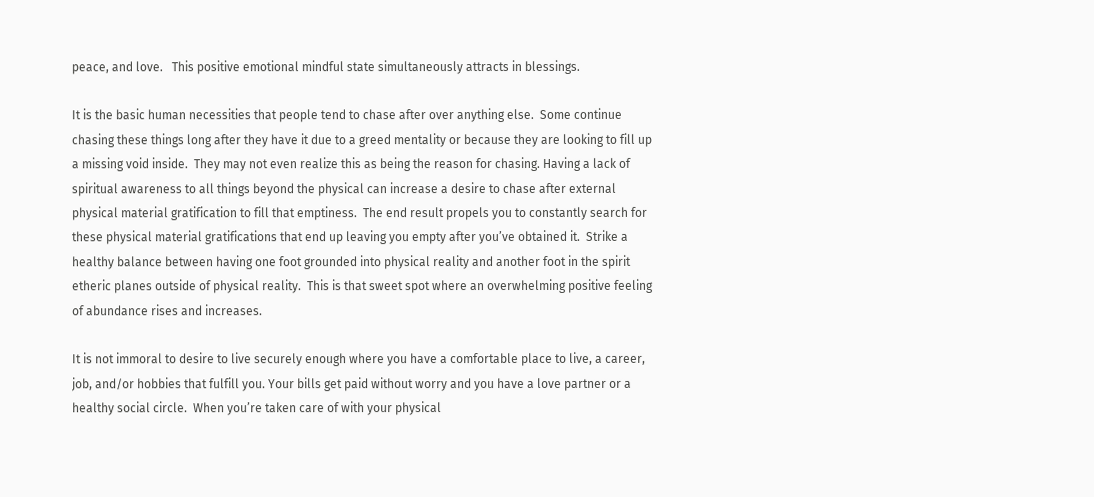peace, and love.   This positive emotional mindful state simultaneously attracts in blessings.

It is the basic human necessities that people tend to chase after over anything else.  Some continue chasing these things long after they have it due to a greed mentality or because they are looking to fill up a missing void inside.  They may not even realize this as being the reason for chasing. Having a lack of spiritual awareness to all things beyond the physical can increase a desire to chase after external physical material gratification to fill that emptiness.  The end result propels you to constantly search for these physical material gratifications that end up leaving you empty after you’ve obtained it.  Strike a healthy balance between having one foot grounded into physical reality and another foot in the spirit etheric planes outside of physical reality.  This is that sweet spot where an overwhelming positive feeling of abundance rises and increases.

It is not immoral to desire to live securely enough where you have a comfortable place to live, a career, job, and/or hobbies that fulfill you. Your bills get paid without worry and you have a love partner or a healthy social circle.  When you’re taken care of with your physical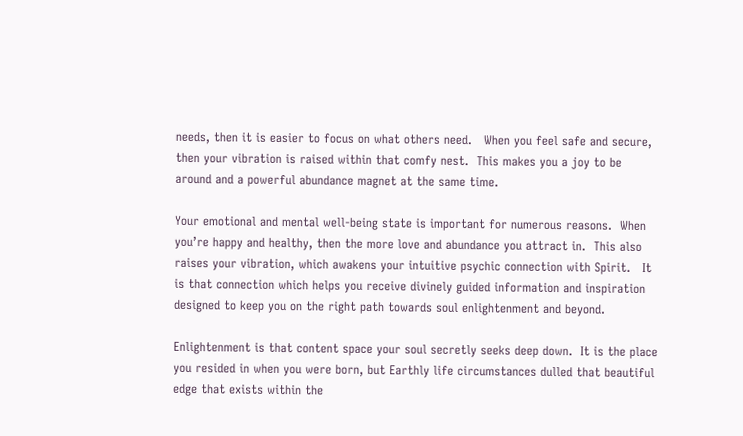needs, then it is easier to focus on what others need.   When you feel safe and secure, then your vibration is raised within that comfy nest.  This makes you a joy to be around and a powerful abundance magnet at the same time.

Your emotional and mental well-being state is important for numerous reasons.  When you’re happy and healthy, then the more love and abundance you attract in.  This also raises your vibration, which awakens your intuitive psychic connection with Spirit.   It is that connection which helps you receive divinely guided information and inspiration designed to keep you on the right path towards soul enlightenment and beyond.

Enlightenment is that content space your soul secretly seeks deep down.  It is the place you resided in when you were born, but Earthly life circumstances dulled that beautiful edge that exists within the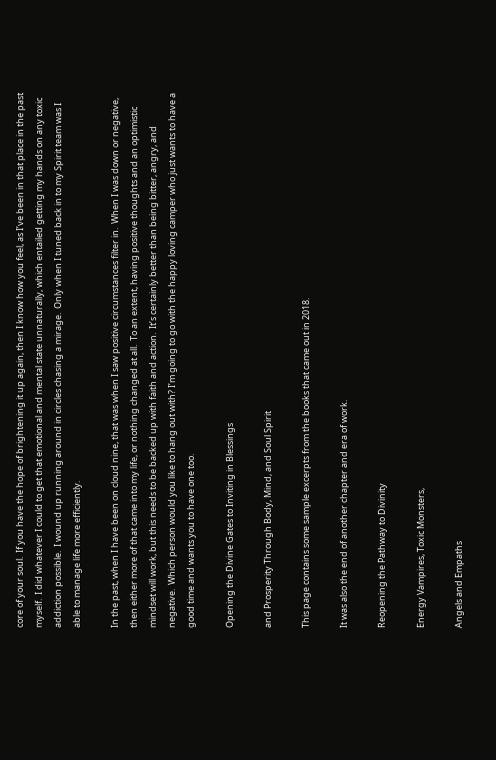core of your soul.  If you have the hope of brightening it up again, then I know how you feel, as I’ve been in that place in the past myself.  I did whatever I could to get that emotional and mental state unnaturally, which entailed getting my hands on any toxic addiction possible.  I wound up running around in circles chasing a mirage.  Only when I tuned back in to my Spirit team was I able to manage life more efficiently.

In the past, when I have been on cloud nine, that was when I saw positive circumstances filter in.  When I was down or negative, then either more of that came into my life, or nothing changed at all.  To an extent, having positive thoughts and an optimistic mindset will work, but this needs to be backed up with faith and action.  It’s certainly better than being bitter, angry, and negative.  Which person would you like to hang out with? I’m going to go with the happy loving camper who just wants to have a good time and wants you to have one too.

Opening the Divine Gates to Inviting in Blessings

and Prosperity Through Body, Mind, and Soul Spirit

This page contains some sample excerpts from the books that came out in 2018.

It was also the end of another chapter and era of work.

Reopening the Pathway to Divinity

Energy Vampires, Toxic Monsters,

Angels and Empaths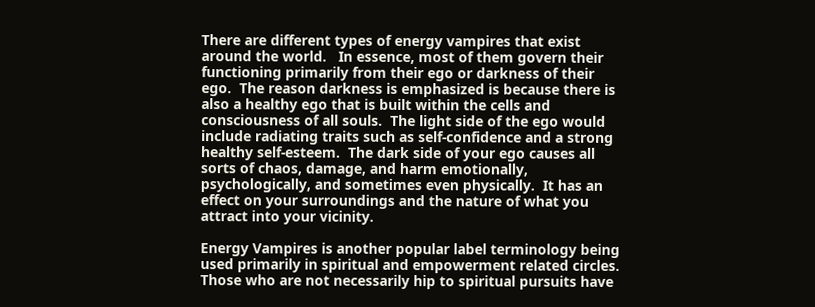There are different types of energy vampires that exist around the world.   In essence, most of them govern their functioning primarily from their ego or darkness of their ego.  The reason darkness is emphasized is because there is also a healthy ego that is built within the cells and consciousness of all souls.  The light side of the ego would include radiating traits such as self-confidence and a strong healthy self-esteem.  The dark side of your ego causes all sorts of chaos, damage, and harm emotionally, psychologically, and sometimes even physically.  It has an effect on your surroundings and the nature of what you attract into your vicinity.

Energy Vampires is another popular label terminology being used primarily in spiritual and empowerment related circles.  Those who are not necessarily hip to spiritual pursuits have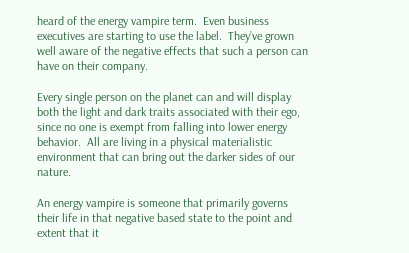heard of the energy vampire term.  Even business executives are starting to use the label.  They’ve grown well aware of the negative effects that such a person can have on their company.

Every single person on the planet can and will display both the light and dark traits associated with their ego, since no one is exempt from falling into lower energy behavior.  All are living in a physical materialistic environment that can bring out the darker sides of our nature.

An energy vampire is someone that primarily governs their life in that negative based state to the point and extent that it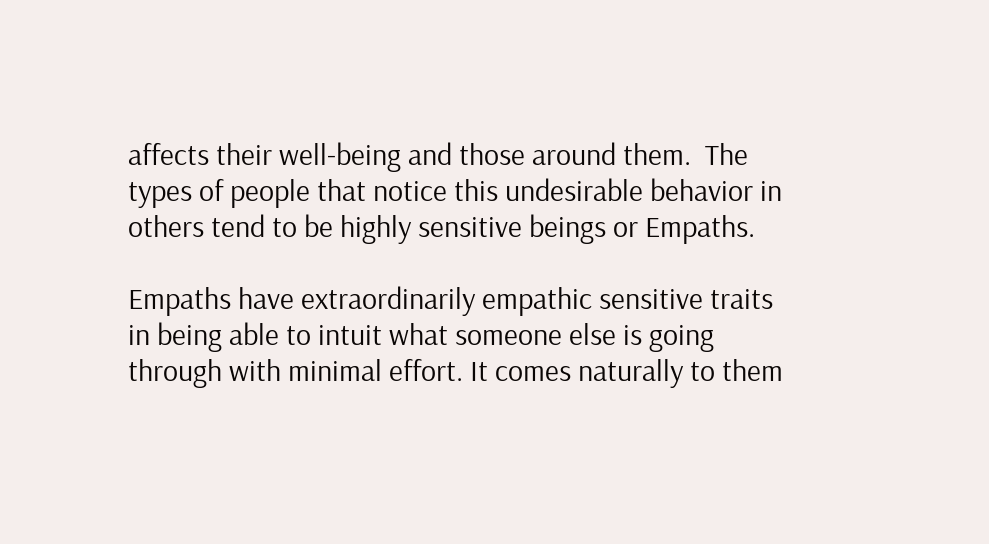affects their well-being and those around them.  The types of people that notice this undesirable behavior in others tend to be highly sensitive beings or Empaths.

Empaths have extraordinarily empathic sensitive traits in being able to intuit what someone else is going through with minimal effort. It comes naturally to them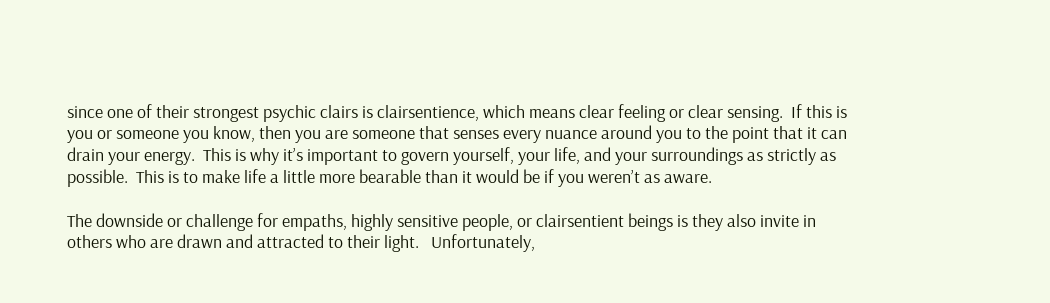since one of their strongest psychic clairs is clairsentience, which means clear feeling or clear sensing.  If this is you or someone you know, then you are someone that senses every nuance around you to the point that it can drain your energy.  This is why it’s important to govern yourself, your life, and your surroundings as strictly as possible.  This is to make life a little more bearable than it would be if you weren’t as aware.

The downside or challenge for empaths, highly sensitive people, or clairsentient beings is they also invite in others who are drawn and attracted to their light.   Unfortunately,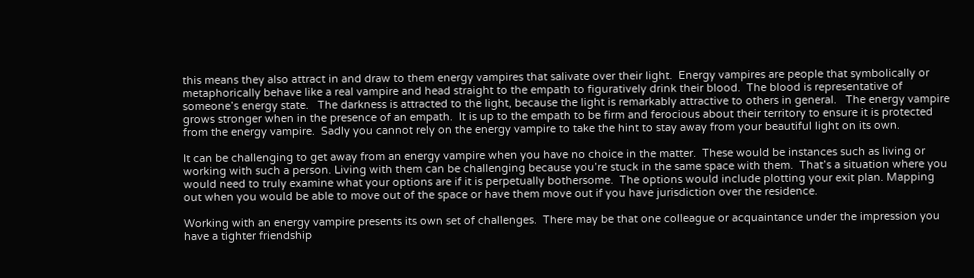this means they also attract in and draw to them energy vampires that salivate over their light.  Energy vampires are people that symbolically or metaphorically behave like a real vampire and head straight to the empath to figuratively drink their blood.  The blood is representative of someone’s energy state.   The darkness is attracted to the light, because the light is remarkably attractive to others in general.   The energy vampire grows stronger when in the presence of an empath.  It is up to the empath to be firm and ferocious about their territory to ensure it is protected from the energy vampire.  Sadly you cannot rely on the energy vampire to take the hint to stay away from your beautiful light on its own.

It can be challenging to get away from an energy vampire when you have no choice in the matter.  These would be instances such as living or working with such a person. Living with them can be challenging because you’re stuck in the same space with them.  That’s a situation where you would need to truly examine what your options are if it is perpetually bothersome.  The options would include plotting your exit plan. Mapping out when you would be able to move out of the space or have them move out if you have jurisdiction over the residence.

Working with an energy vampire presents its own set of challenges.  There may be that one colleague or acquaintance under the impression you have a tighter friendship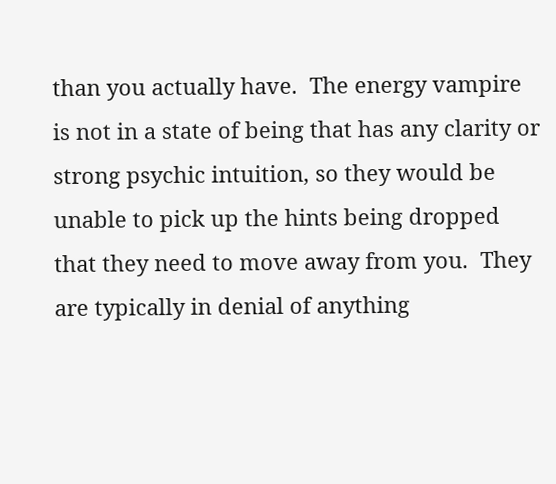than you actually have.  The energy vampire is not in a state of being that has any clarity or strong psychic intuition, so they would be unable to pick up the hints being dropped that they need to move away from you.  They are typically in denial of anything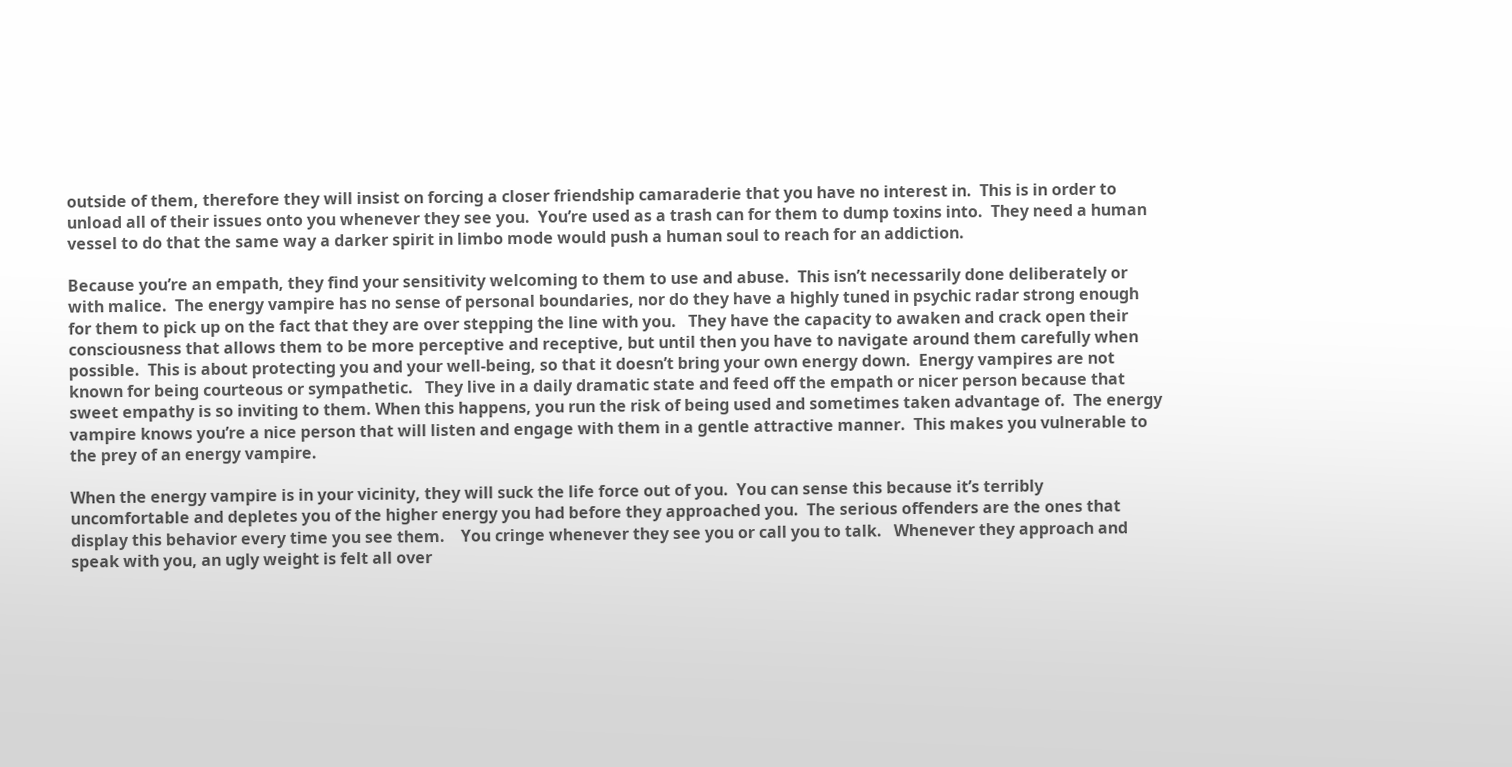outside of them, therefore they will insist on forcing a closer friendship camaraderie that you have no interest in.  This is in order to unload all of their issues onto you whenever they see you.  You’re used as a trash can for them to dump toxins into.  They need a human vessel to do that the same way a darker spirit in limbo mode would push a human soul to reach for an addiction.

Because you’re an empath, they find your sensitivity welcoming to them to use and abuse.  This isn’t necessarily done deliberately or with malice.  The energy vampire has no sense of personal boundaries, nor do they have a highly tuned in psychic radar strong enough for them to pick up on the fact that they are over stepping the line with you.   They have the capacity to awaken and crack open their consciousness that allows them to be more perceptive and receptive, but until then you have to navigate around them carefully when possible.  This is about protecting you and your well-being, so that it doesn’t bring your own energy down.  Energy vampires are not known for being courteous or sympathetic.   They live in a daily dramatic state and feed off the empath or nicer person because that sweet empathy is so inviting to them. When this happens, you run the risk of being used and sometimes taken advantage of.  The energy vampire knows you’re a nice person that will listen and engage with them in a gentle attractive manner.  This makes you vulnerable to the prey of an energy vampire.

When the energy vampire is in your vicinity, they will suck the life force out of you.  You can sense this because it’s terribly uncomfortable and depletes you of the higher energy you had before they approached you.  The serious offenders are the ones that display this behavior every time you see them.    You cringe whenever they see you or call you to talk.   Whenever they approach and speak with you, an ugly weight is felt all over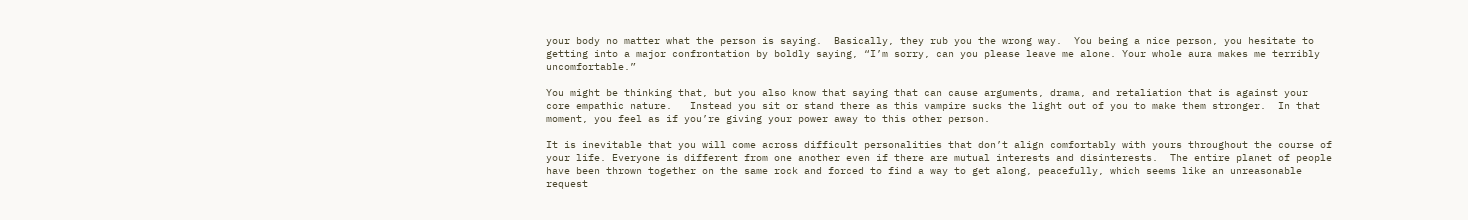your body no matter what the person is saying.  Basically, they rub you the wrong way.  You being a nice person, you hesitate to getting into a major confrontation by boldly saying, “I’m sorry, can you please leave me alone. Your whole aura makes me terribly uncomfortable.”

You might be thinking that, but you also know that saying that can cause arguments, drama, and retaliation that is against your core empathic nature.   Instead you sit or stand there as this vampire sucks the light out of you to make them stronger.  In that moment, you feel as if you’re giving your power away to this other person.

It is inevitable that you will come across difficult personalities that don’t align comfortably with yours throughout the course of your life. Everyone is different from one another even if there are mutual interests and disinterests.  The entire planet of people have been thrown together on the same rock and forced to find a way to get along, peacefully, which seems like an unreasonable request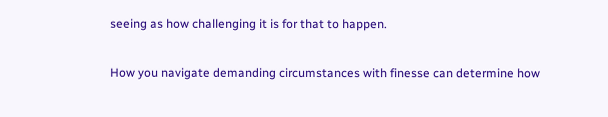seeing as how challenging it is for that to happen.

How you navigate demanding circumstances with finesse can determine how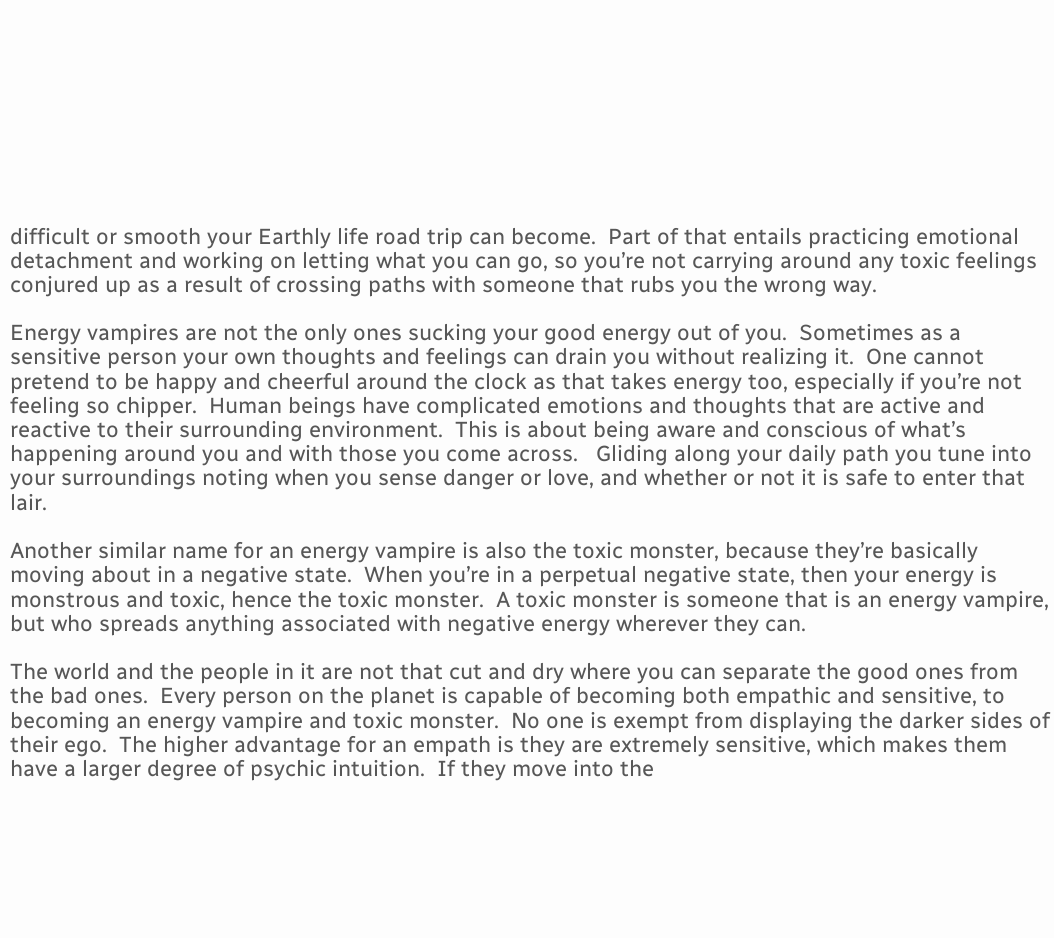difficult or smooth your Earthly life road trip can become.  Part of that entails practicing emotional detachment and working on letting what you can go, so you’re not carrying around any toxic feelings conjured up as a result of crossing paths with someone that rubs you the wrong way.

Energy vampires are not the only ones sucking your good energy out of you.  Sometimes as a sensitive person your own thoughts and feelings can drain you without realizing it.  One cannot pretend to be happy and cheerful around the clock as that takes energy too, especially if you’re not feeling so chipper.  Human beings have complicated emotions and thoughts that are active and reactive to their surrounding environment.  This is about being aware and conscious of what’s happening around you and with those you come across.   Gliding along your daily path you tune into your surroundings noting when you sense danger or love, and whether or not it is safe to enter that lair.

Another similar name for an energy vampire is also the toxic monster, because they’re basically moving about in a negative state.  When you’re in a perpetual negative state, then your energy is monstrous and toxic, hence the toxic monster.  A toxic monster is someone that is an energy vampire, but who spreads anything associated with negative energy wherever they can.

The world and the people in it are not that cut and dry where you can separate the good ones from the bad ones.  Every person on the planet is capable of becoming both empathic and sensitive, to becoming an energy vampire and toxic monster.  No one is exempt from displaying the darker sides of their ego.  The higher advantage for an empath is they are extremely sensitive, which makes them have a larger degree of psychic intuition.  If they move into the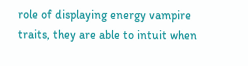role of displaying energy vampire traits, they are able to intuit when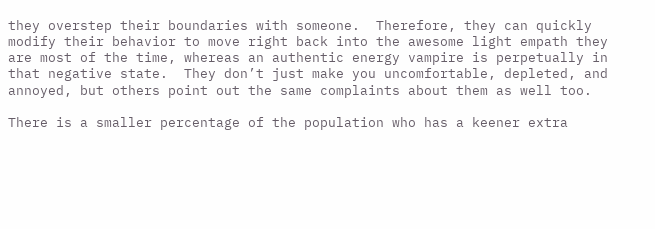they overstep their boundaries with someone.  Therefore, they can quickly modify their behavior to move right back into the awesome light empath they are most of the time, whereas an authentic energy vampire is perpetually in that negative state.  They don’t just make you uncomfortable, depleted, and annoyed, but others point out the same complaints about them as well too.

There is a smaller percentage of the population who has a keener extra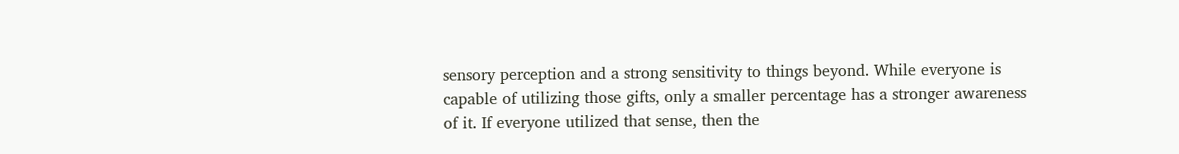sensory perception and a strong sensitivity to things beyond. While everyone is capable of utilizing those gifts, only a smaller percentage has a stronger awareness of it. If everyone utilized that sense, then the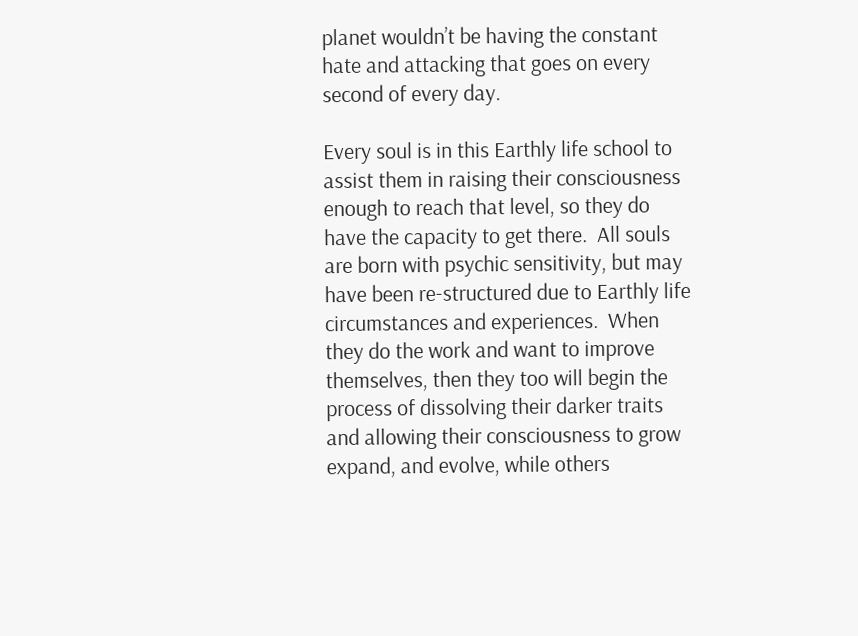planet wouldn’t be having the constant hate and attacking that goes on every second of every day.

Every soul is in this Earthly life school to assist them in raising their consciousness enough to reach that level, so they do have the capacity to get there.  All souls are born with psychic sensitivity, but may have been re-structured due to Earthly life circumstances and experiences.  When they do the work and want to improve themselves, then they too will begin the process of dissolving their darker traits and allowing their consciousness to grow expand, and evolve, while others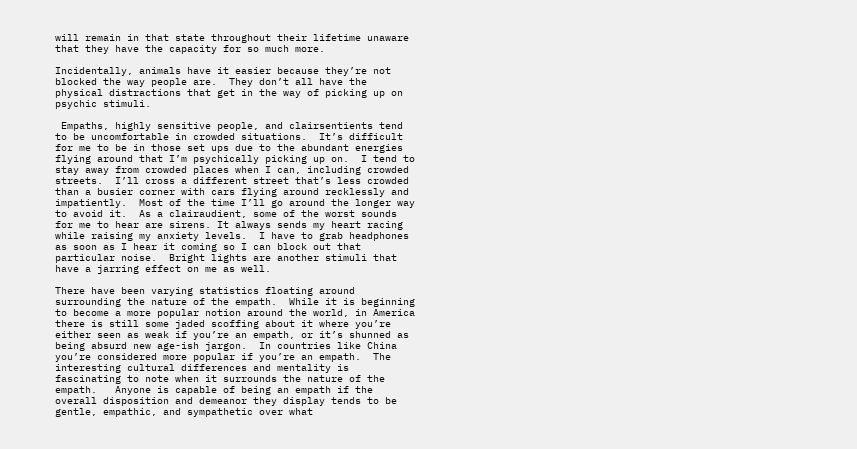will remain in that state throughout their lifetime unaware that they have the capacity for so much more.

Incidentally, animals have it easier because they’re not blocked the way people are.  They don’t all have the physical distractions that get in the way of picking up on psychic stimuli.

 Empaths, highly sensitive people, and clairsentients tend to be uncomfortable in crowded situations.  It’s difficult for me to be in those set ups due to the abundant energies flying around that I’m psychically picking up on.  I tend to stay away from crowded places when I can, including crowded streets.  I’ll cross a different street that’s less crowded than a busier corner with cars flying around recklessly and impatiently.  Most of the time I’ll go around the longer way to avoid it.  As a clairaudient, some of the worst sounds for me to hear are sirens. It always sends my heart racing while raising my anxiety levels.  I have to grab headphones as soon as I hear it coming so I can block out that particular noise.  Bright lights are another stimuli that have a jarring effect on me as well.

There have been varying statistics floating around surrounding the nature of the empath.  While it is beginning to become a more popular notion around the world, in America there is still some jaded scoffing about it where you’re either seen as weak if you’re an empath, or it’s shunned as being absurd new age-ish jargon.  In countries like China you’re considered more popular if you’re an empath.  The interesting cultural differences and mentality is fascinating to note when it surrounds the nature of the empath.   Anyone is capable of being an empath if the overall disposition and demeanor they display tends to be gentle, empathic, and sympathetic over what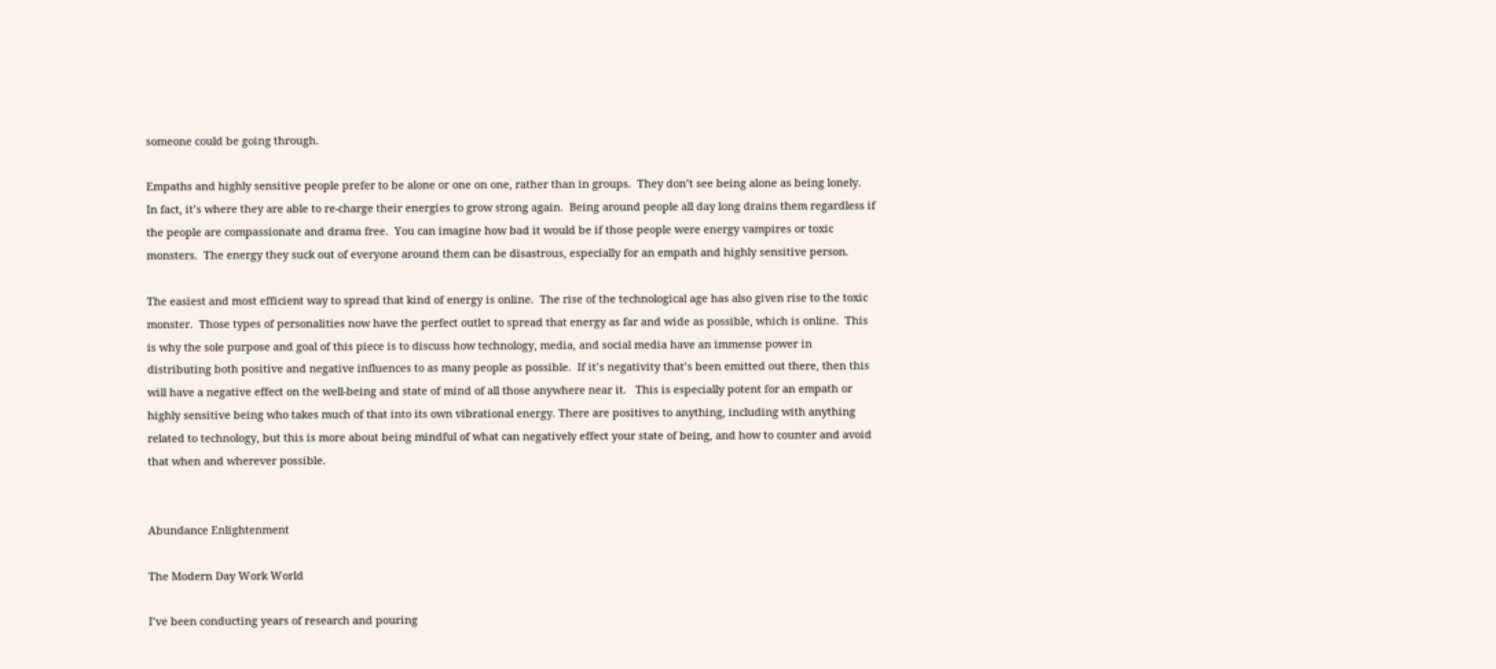someone could be going through.

Empaths and highly sensitive people prefer to be alone or one on one, rather than in groups.  They don’t see being alone as being lonely.  In fact, it’s where they are able to re-charge their energies to grow strong again.  Being around people all day long drains them regardless if the people are compassionate and drama free.  You can imagine how bad it would be if those people were energy vampires or toxic monsters.  The energy they suck out of everyone around them can be disastrous, especially for an empath and highly sensitive person.

The easiest and most efficient way to spread that kind of energy is online.  The rise of the technological age has also given rise to the toxic monster.  Those types of personalities now have the perfect outlet to spread that energy as far and wide as possible, which is online.  This is why the sole purpose and goal of this piece is to discuss how technology, media, and social media have an immense power in distributing both positive and negative influences to as many people as possible.  If it’s negativity that’s been emitted out there, then this will have a negative effect on the well-being and state of mind of all those anywhere near it.   This is especially potent for an empath or highly sensitive being who takes much of that into its own vibrational energy. There are positives to anything, including with anything related to technology, but this is more about being mindful of what can negatively effect your state of being, and how to counter and avoid that when and wherever possible.


Abundance Enlightenment

The Modern Day Work World

I’ve been conducting years of research and pouring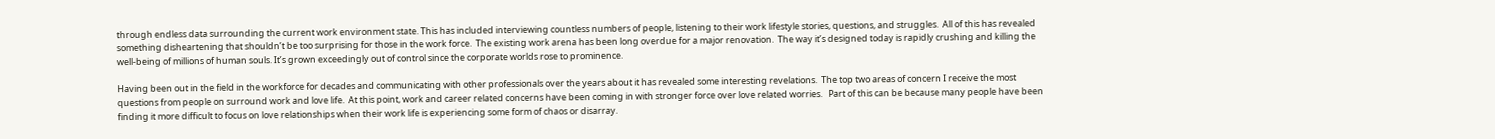through endless data surrounding the current work environment state. This has included interviewing countless numbers of people, listening to their work lifestyle stories, questions, and struggles.  All of this has revealed something disheartening that shouldn’t be too surprising for those in the work force.  The existing work arena has been long overdue for a major renovation.  The way it’s designed today is rapidly crushing and killing the well-being of millions of human souls. It’s grown exceedingly out of control since the corporate worlds rose to prominence.

Having been out in the field in the workforce for decades and communicating with other professionals over the years about it has revealed some interesting revelations.  The top two areas of concern I receive the most questions from people on surround work and love life.  At this point, work and career related concerns have been coming in with stronger force over love related worries.   Part of this can be because many people have been finding it more difficult to focus on love relationships when their work life is experiencing some form of chaos or disarray.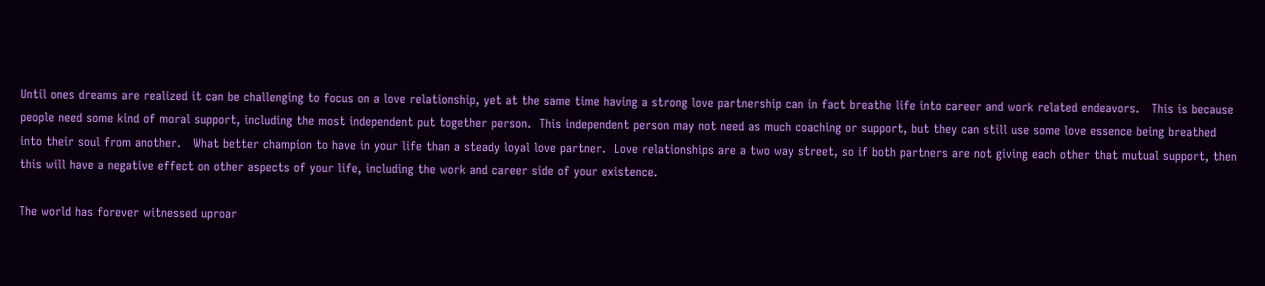Until ones dreams are realized it can be challenging to focus on a love relationship, yet at the same time having a strong love partnership can in fact breathe life into career and work related endeavors.   This is because people need some kind of moral support, including the most independent put together person.  This independent person may not need as much coaching or support, but they can still use some love essence being breathed into their soul from another.   What better champion to have in your life than a steady loyal love partner.  Love relationships are a two way street, so if both partners are not giving each other that mutual support, then this will have a negative effect on other aspects of your life, including the work and career side of your existence.

The world has forever witnessed uproar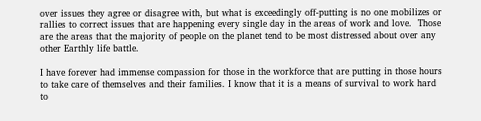over issues they agree or disagree with, but what is exceedingly off-putting is no one mobilizes or rallies to correct issues that are happening every single day in the areas of work and love.  Those are the areas that the majority of people on the planet tend to be most distressed about over any other Earthly life battle.

I have forever had immense compassion for those in the workforce that are putting in those hours to take care of themselves and their families. I know that it is a means of survival to work hard to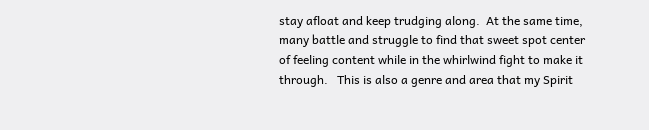stay afloat and keep trudging along.  At the same time, many battle and struggle to find that sweet spot center of feeling content while in the whirlwind fight to make it through.   This is also a genre and area that my Spirit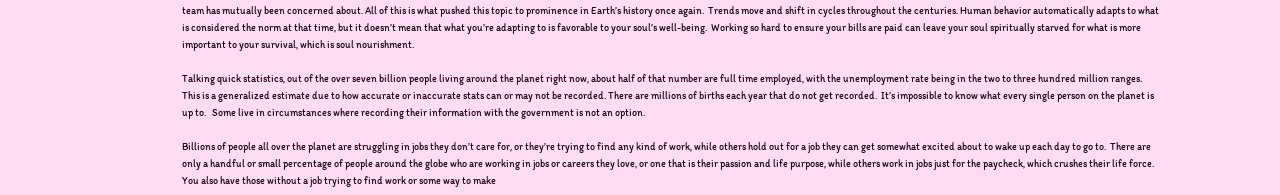team has mutually been concerned about. All of this is what pushed this topic to prominence in Earth’s history once again.  Trends move and shift in cycles throughout the centuries. Human behavior automatically adapts to what is considered the norm at that time, but it doesn’t mean that what you’re adapting to is favorable to your soul’s well-being.  Working so hard to ensure your bills are paid can leave your soul spiritually starved for what is more important to your survival, which is soul nourishment.

Talking quick statistics, out of the over seven billion people living around the planet right now, about half of that number are full time employed, with the unemployment rate being in the two to three hundred million ranges.  This is a generalized estimate due to how accurate or inaccurate stats can or may not be recorded. There are millions of births each year that do not get recorded.  It’s impossible to know what every single person on the planet is up to.   Some live in circumstances where recording their information with the government is not an option.

Billions of people all over the planet are struggling in jobs they don’t care for, or they’re trying to find any kind of work, while others hold out for a job they can get somewhat excited about to wake up each day to go to.  There are only a handful or small percentage of people around the globe who are working in jobs or careers they love, or one that is their passion and life purpose, while others work in jobs just for the paycheck, which crushes their life force.  You also have those without a job trying to find work or some way to make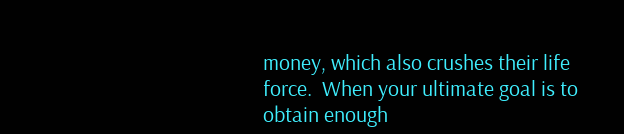money, which also crushes their life force.  When your ultimate goal is to obtain enough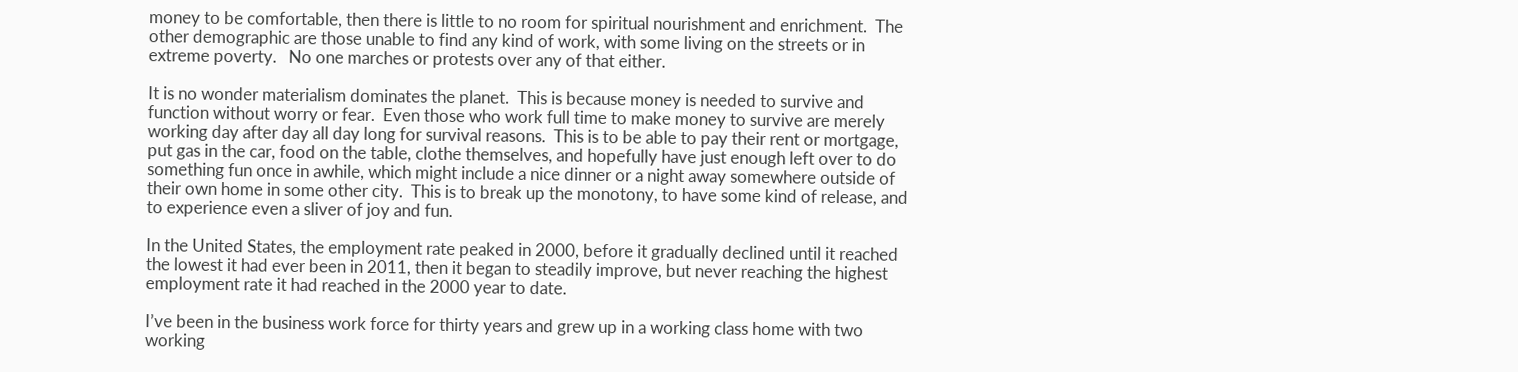money to be comfortable, then there is little to no room for spiritual nourishment and enrichment.  The other demographic are those unable to find any kind of work, with some living on the streets or in extreme poverty.   No one marches or protests over any of that either.

It is no wonder materialism dominates the planet.  This is because money is needed to survive and function without worry or fear.  Even those who work full time to make money to survive are merely working day after day all day long for survival reasons.  This is to be able to pay their rent or mortgage, put gas in the car, food on the table, clothe themselves, and hopefully have just enough left over to do something fun once in awhile, which might include a nice dinner or a night away somewhere outside of their own home in some other city.  This is to break up the monotony, to have some kind of release, and to experience even a sliver of joy and fun.

In the United States, the employment rate peaked in 2000, before it gradually declined until it reached the lowest it had ever been in 2011, then it began to steadily improve, but never reaching the highest employment rate it had reached in the 2000 year to date.

I’ve been in the business work force for thirty years and grew up in a working class home with two working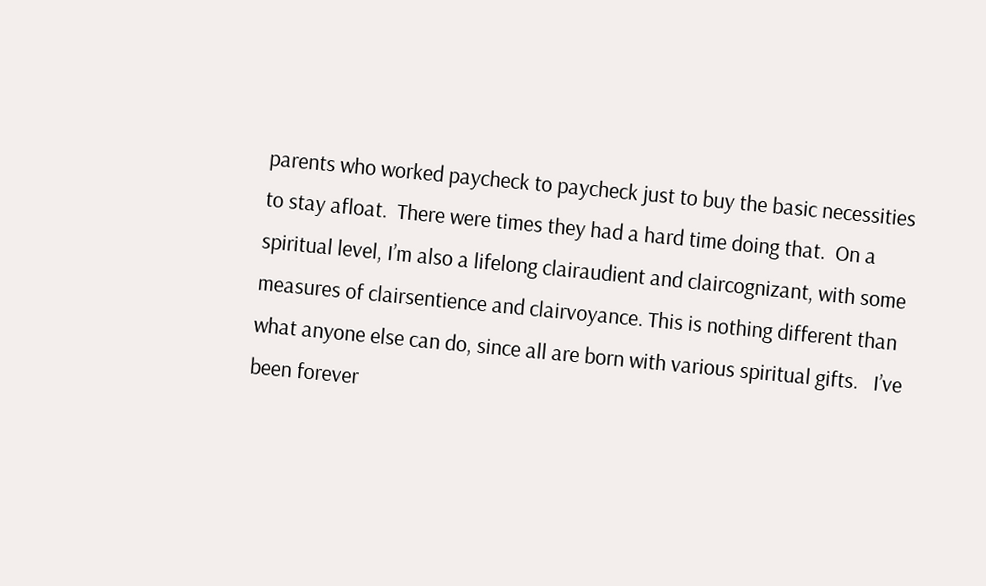parents who worked paycheck to paycheck just to buy the basic necessities to stay afloat.  There were times they had a hard time doing that.  On a spiritual level, I’m also a lifelong clairaudient and claircognizant, with some measures of clairsentience and clairvoyance. This is nothing different than what anyone else can do, since all are born with various spiritual gifts.   I’ve been forever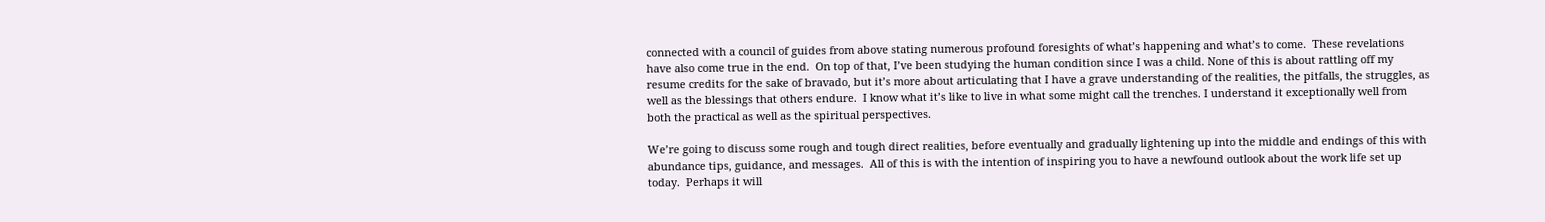connected with a council of guides from above stating numerous profound foresights of what’s happening and what’s to come.  These revelations have also come true in the end.  On top of that, I’ve been studying the human condition since I was a child. None of this is about rattling off my resume credits for the sake of bravado, but it’s more about articulating that I have a grave understanding of the realities, the pitfalls, the struggles, as well as the blessings that others endure.  I know what it’s like to live in what some might call the trenches. I understand it exceptionally well from both the practical as well as the spiritual perspectives.

We’re going to discuss some rough and tough direct realities, before eventually and gradually lightening up into the middle and endings of this with abundance tips, guidance, and messages.  All of this is with the intention of inspiring you to have a newfound outlook about the work life set up today.  Perhaps it will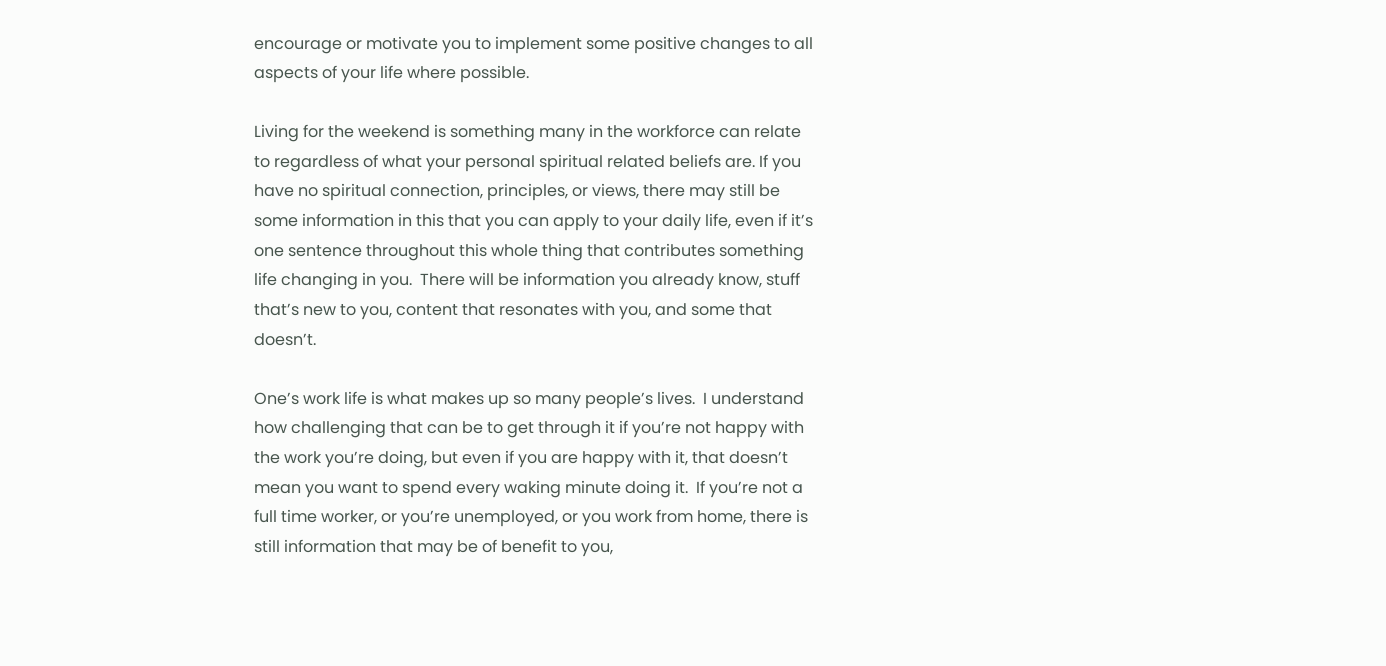encourage or motivate you to implement some positive changes to all aspects of your life where possible.

Living for the weekend is something many in the workforce can relate to regardless of what your personal spiritual related beliefs are. If you have no spiritual connection, principles, or views, there may still be some information in this that you can apply to your daily life, even if it’s one sentence throughout this whole thing that contributes something life changing in you.  There will be information you already know, stuff that’s new to you, content that resonates with you, and some that doesn’t.

One’s work life is what makes up so many people’s lives.  I understand how challenging that can be to get through it if you’re not happy with the work you’re doing, but even if you are happy with it, that doesn’t mean you want to spend every waking minute doing it.  If you’re not a full time worker, or you’re unemployed, or you work from home, there is still information that may be of benefit to you,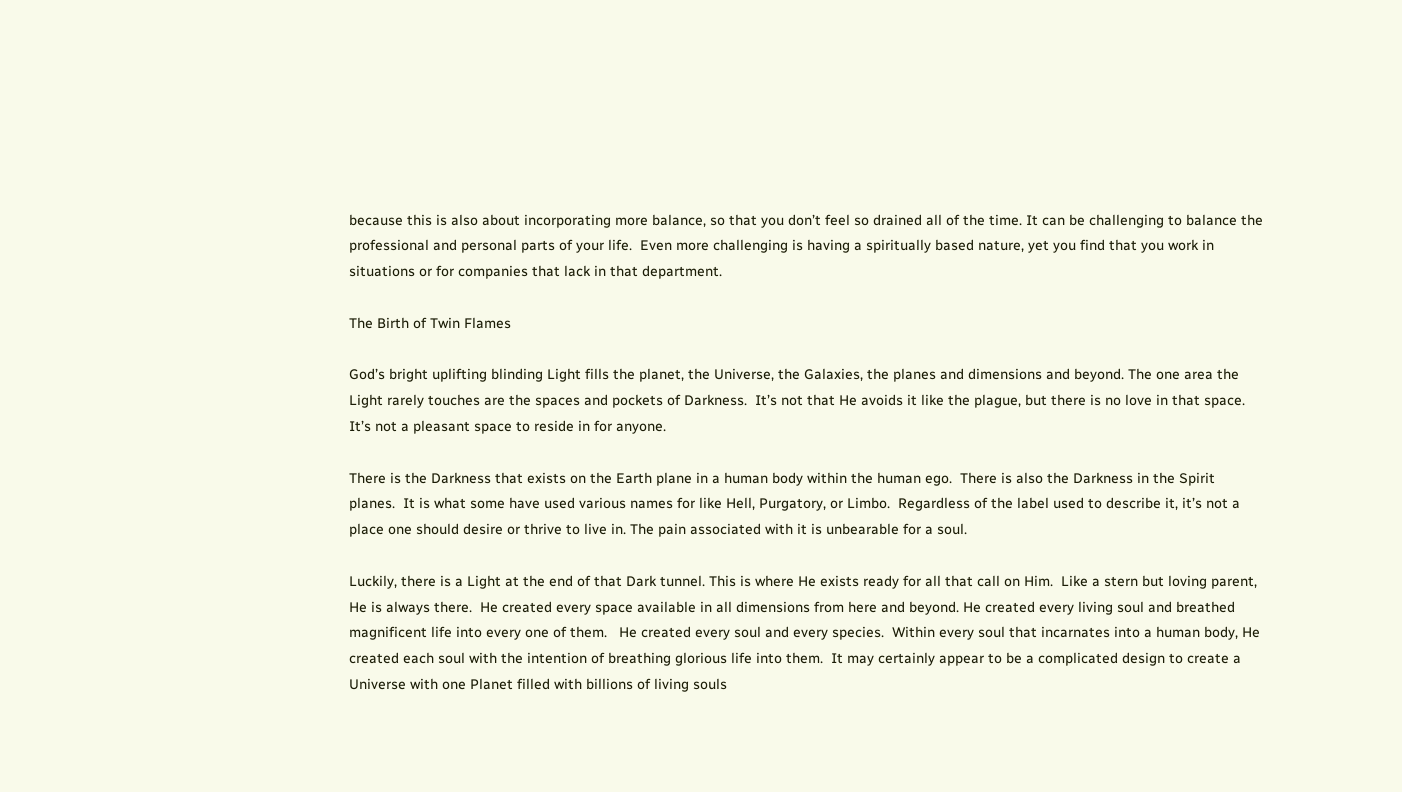because this is also about incorporating more balance, so that you don’t feel so drained all of the time. It can be challenging to balance the professional and personal parts of your life.  Even more challenging is having a spiritually based nature, yet you find that you work in situations or for companies that lack in that department.

The Birth of Twin Flames

God’s bright uplifting blinding Light fills the planet, the Universe, the Galaxies, the planes and dimensions and beyond. The one area the Light rarely touches are the spaces and pockets of Darkness.  It’s not that He avoids it like the plague, but there is no love in that space.  It’s not a pleasant space to reside in for anyone.

There is the Darkness that exists on the Earth plane in a human body within the human ego.  There is also the Darkness in the Spirit planes.  It is what some have used various names for like Hell, Purgatory, or Limbo.  Regardless of the label used to describe it, it’s not a place one should desire or thrive to live in. The pain associated with it is unbearable for a soul.

Luckily, there is a Light at the end of that Dark tunnel. This is where He exists ready for all that call on Him.  Like a stern but loving parent, He is always there.  He created every space available in all dimensions from here and beyond. He created every living soul and breathed magnificent life into every one of them.   He created every soul and every species.  Within every soul that incarnates into a human body, He created each soul with the intention of breathing glorious life into them.  It may certainly appear to be a complicated design to create a Universe with one Planet filled with billions of living souls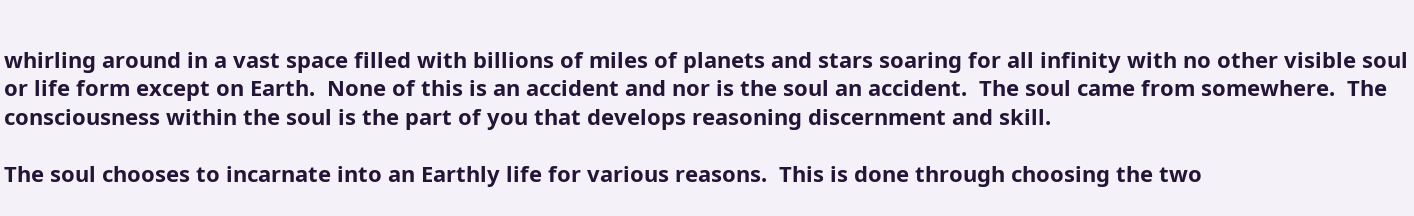whirling around in a vast space filled with billions of miles of planets and stars soaring for all infinity with no other visible soul or life form except on Earth.  None of this is an accident and nor is the soul an accident.  The soul came from somewhere.  The consciousness within the soul is the part of you that develops reasoning discernment and skill.

The soul chooses to incarnate into an Earthly life for various reasons.  This is done through choosing the two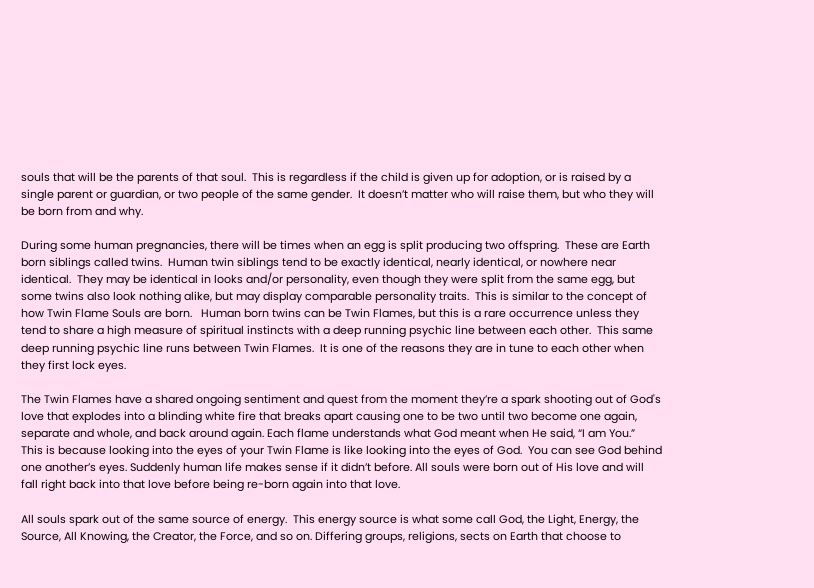souls that will be the parents of that soul.  This is regardless if the child is given up for adoption, or is raised by a single parent or guardian, or two people of the same gender.  It doesn’t matter who will raise them, but who they will be born from and why.

During some human pregnancies, there will be times when an egg is split producing two offspring.  These are Earth born siblings called twins.  Human twin siblings tend to be exactly identical, nearly identical, or nowhere near identical.  They may be identical in looks and/or personality, even though they were split from the same egg, but some twins also look nothing alike, but may display comparable personality traits.  This is similar to the concept of how Twin Flame Souls are born.   Human born twins can be Twin Flames, but this is a rare occurrence unless they tend to share a high measure of spiritual instincts with a deep running psychic line between each other.  This same deep running psychic line runs between Twin Flames.  It is one of the reasons they are in tune to each other when they first lock eyes.

The Twin Flames have a shared ongoing sentiment and quest from the moment they’re a spark shooting out of God's love that explodes into a blinding white fire that breaks apart causing one to be two until two become one again, separate and whole, and back around again. Each flame understands what God meant when He said, “I am You.”   This is because looking into the eyes of your Twin Flame is like looking into the eyes of God.  You can see God behind one another’s eyes. Suddenly human life makes sense if it didn’t before. All souls were born out of His love and will fall right back into that love before being re-born again into that love.

All souls spark out of the same source of energy.  This energy source is what some call God, the Light, Energy, the Source, All Knowing, the Creator, the Force, and so on. Differing groups, religions, sects on Earth that choose to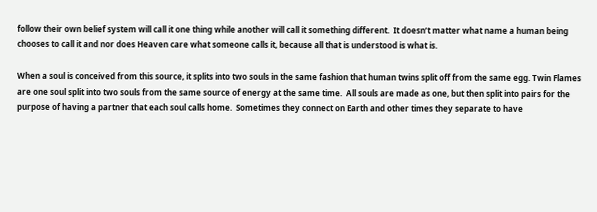follow their own belief system will call it one thing while another will call it something different.  It doesn’t matter what name a human being chooses to call it and nor does Heaven care what someone calls it, because all that is understood is what is.

When a soul is conceived from this source, it splits into two souls in the same fashion that human twins split off from the same egg. Twin Flames are one soul split into two souls from the same source of energy at the same time.  All souls are made as one, but then split into pairs for the purpose of having a partner that each soul calls home.  Sometimes they connect on Earth and other times they separate to have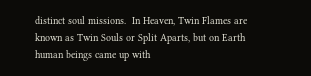distinct soul missions.  In Heaven, Twin Flames are known as Twin Souls or Split Aparts, but on Earth human beings came up with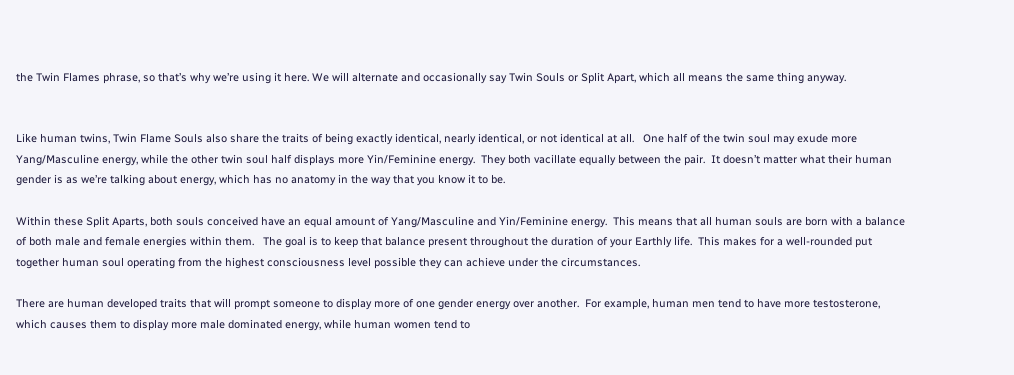the Twin Flames phrase, so that’s why we’re using it here. We will alternate and occasionally say Twin Souls or Split Apart, which all means the same thing anyway.


Like human twins, Twin Flame Souls also share the traits of being exactly identical, nearly identical, or not identical at all.   One half of the twin soul may exude more Yang/Masculine energy, while the other twin soul half displays more Yin/Feminine energy.  They both vacillate equally between the pair.  It doesn’t matter what their human gender is as we’re talking about energy, which has no anatomy in the way that you know it to be.

Within these Split Aparts, both souls conceived have an equal amount of Yang/Masculine and Yin/Feminine energy.  This means that all human souls are born with a balance of both male and female energies within them.   The goal is to keep that balance present throughout the duration of your Earthly life.  This makes for a well-rounded put together human soul operating from the highest consciousness level possible they can achieve under the circumstances.

There are human developed traits that will prompt someone to display more of one gender energy over another.  For example, human men tend to have more testosterone, which causes them to display more male dominated energy, while human women tend to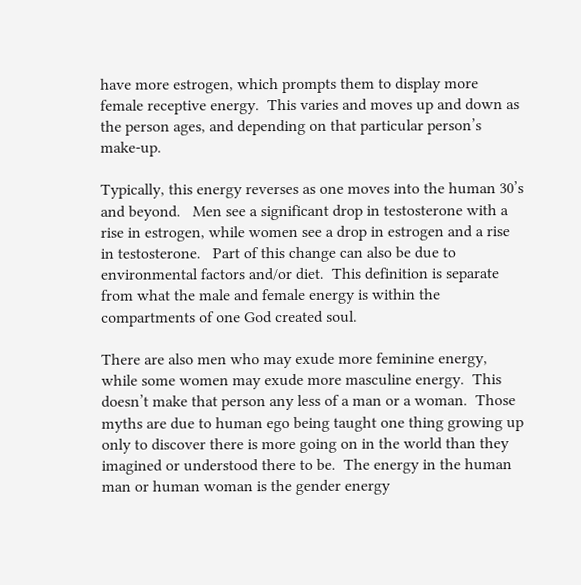have more estrogen, which prompts them to display more female receptive energy.  This varies and moves up and down as the person ages, and depending on that particular person’s make-up.

Typically, this energy reverses as one moves into the human 30’s and beyond.   Men see a significant drop in testosterone with a rise in estrogen, while women see a drop in estrogen and a rise in testosterone.   Part of this change can also be due to environmental factors and/or diet.  This definition is separate from what the male and female energy is within the compartments of one God created soul.

There are also men who may exude more feminine energy, while some women may exude more masculine energy.  This doesn’t make that person any less of a man or a woman.  Those myths are due to human ego being taught one thing growing up only to discover there is more going on in the world than they imagined or understood there to be.  The energy in the human man or human woman is the gender energy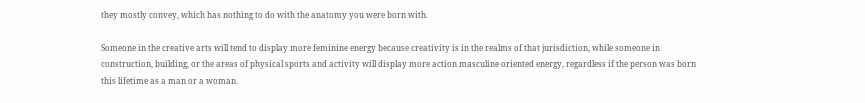they mostly convey, which has nothing to do with the anatomy you were born with.

Someone in the creative arts will tend to display more feminine energy because creativity is in the realms of that jurisdiction, while someone in construction, building, or the areas of physical sports and activity will display more action masculine oriented energy, regardless if the person was born this lifetime as a man or a woman.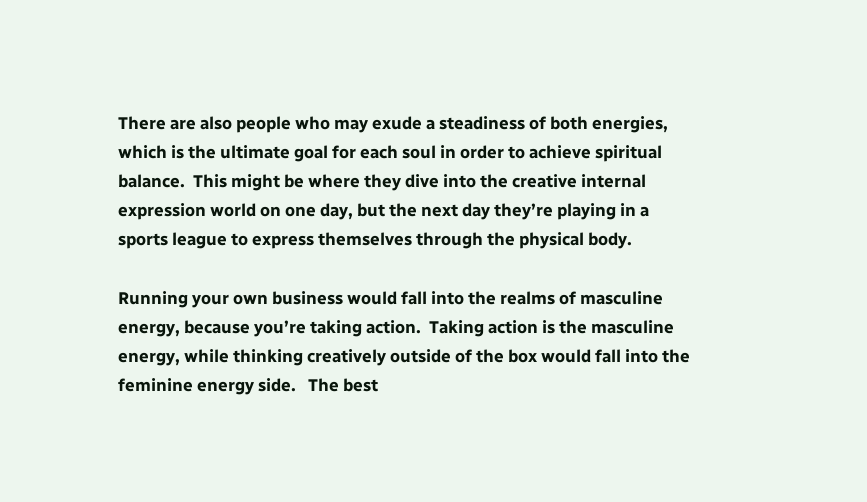There are also people who may exude a steadiness of both energies, which is the ultimate goal for each soul in order to achieve spiritual balance.  This might be where they dive into the creative internal expression world on one day, but the next day they’re playing in a sports league to express themselves through the physical body.

Running your own business would fall into the realms of masculine energy, because you’re taking action.  Taking action is the masculine energy, while thinking creatively outside of the box would fall into the feminine energy side.   The best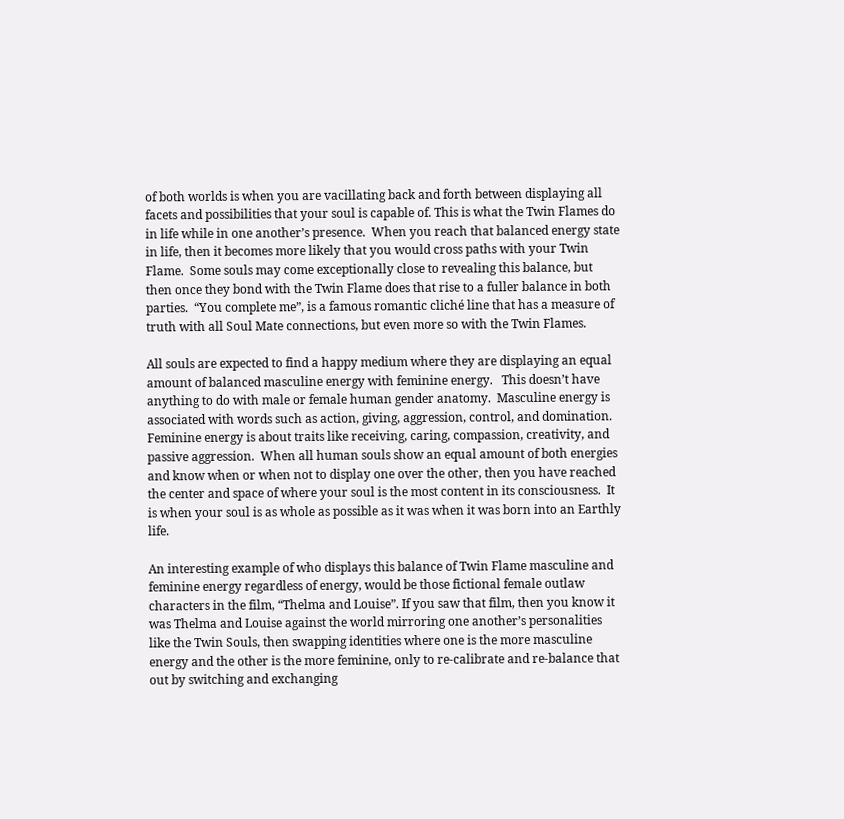of both worlds is when you are vacillating back and forth between displaying all facets and possibilities that your soul is capable of. This is what the Twin Flames do in life while in one another’s presence.  When you reach that balanced energy state in life, then it becomes more likely that you would cross paths with your Twin Flame.  Some souls may come exceptionally close to revealing this balance, but then once they bond with the Twin Flame does that rise to a fuller balance in both parties.  “You complete me”, is a famous romantic cliché line that has a measure of truth with all Soul Mate connections, but even more so with the Twin Flames.

All souls are expected to find a happy medium where they are displaying an equal amount of balanced masculine energy with feminine energy.   This doesn’t have anything to do with male or female human gender anatomy.  Masculine energy is associated with words such as action, giving, aggression, control, and domination. Feminine energy is about traits like receiving, caring, compassion, creativity, and passive aggression.  When all human souls show an equal amount of both energies and know when or when not to display one over the other, then you have reached the center and space of where your soul is the most content in its consciousness.  It is when your soul is as whole as possible as it was when it was born into an Earthly life.

An interesting example of who displays this balance of Twin Flame masculine and feminine energy regardless of energy, would be those fictional female outlaw characters in the film, “Thelma and Louise”. If you saw that film, then you know it was Thelma and Louise against the world mirroring one another’s personalities like the Twin Souls, then swapping identities where one is the more masculine energy and the other is the more feminine, only to re-calibrate and re-balance that out by switching and exchanging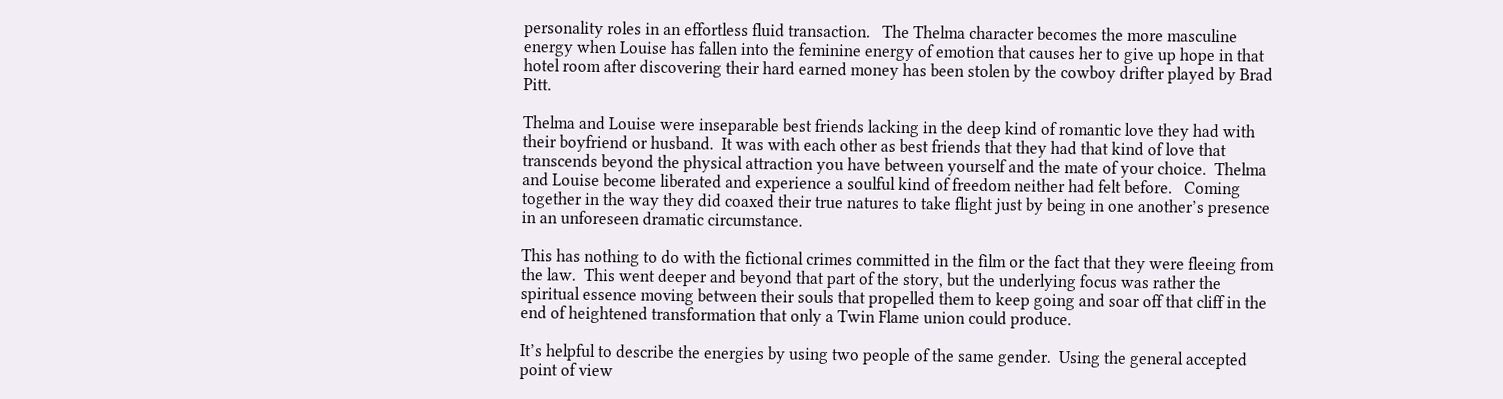personality roles in an effortless fluid transaction.   The Thelma character becomes the more masculine energy when Louise has fallen into the feminine energy of emotion that causes her to give up hope in that hotel room after discovering their hard earned money has been stolen by the cowboy drifter played by Brad Pitt.

Thelma and Louise were inseparable best friends lacking in the deep kind of romantic love they had with their boyfriend or husband.  It was with each other as best friends that they had that kind of love that transcends beyond the physical attraction you have between yourself and the mate of your choice.  Thelma and Louise become liberated and experience a soulful kind of freedom neither had felt before.   Coming together in the way they did coaxed their true natures to take flight just by being in one another’s presence in an unforeseen dramatic circumstance.

This has nothing to do with the fictional crimes committed in the film or the fact that they were fleeing from the law.  This went deeper and beyond that part of the story, but the underlying focus was rather the spiritual essence moving between their souls that propelled them to keep going and soar off that cliff in the end of heightened transformation that only a Twin Flame union could produce.

It’s helpful to describe the energies by using two people of the same gender.  Using the general accepted point of view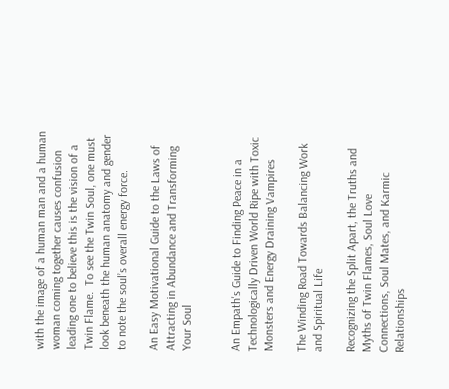with the image of a human man and a human woman coming together causes confusion leading one to believe this is the vision of a Twin Flame.  To see the Twin Soul, one must look beneath the human anatomy and gender to note the soul’s overall energy force.

An Easy Motivational Guide to the Laws of Attracting in Abundance and Transforming Your Soul


An Empath's Guide to Finding Peace in a Technologically Driven World Ripe with Toxic Monsters and Energy Draining Vampires

The Winding Road Towards Balancing Work and Spiritual Life

Recognizing the Split Apart, the Truths and Myths of Twin Flames, Soul Love Connections, Soul Mates, and Karmic Relationships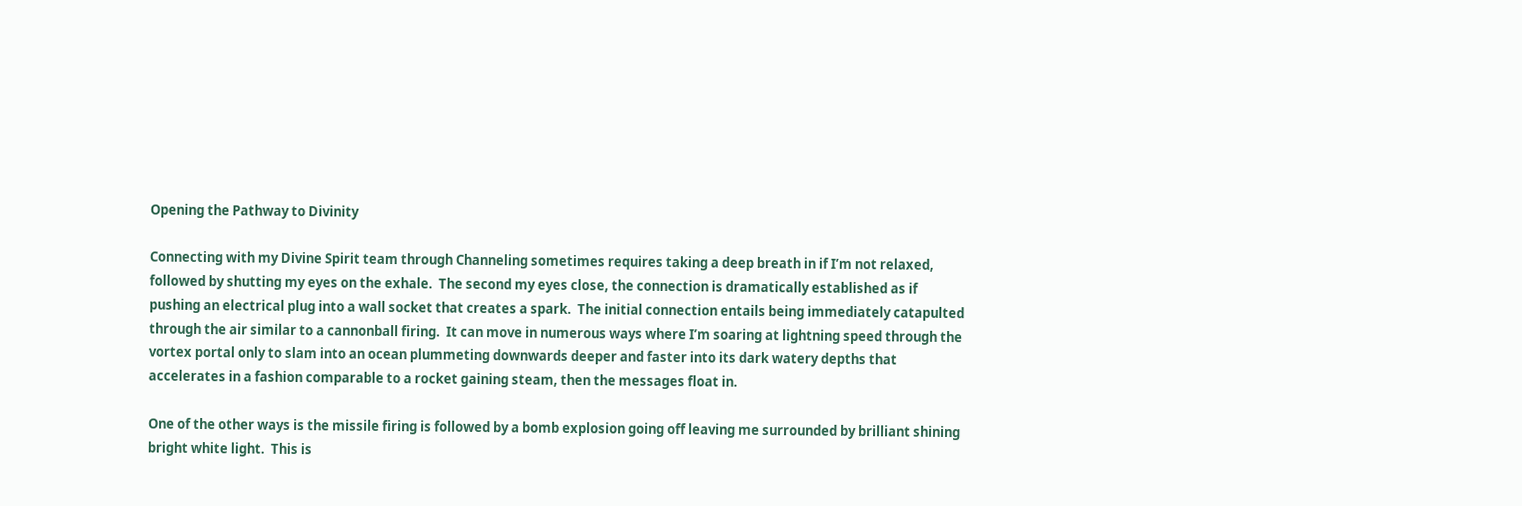Opening the Pathway to Divinity

Connecting with my Divine Spirit team through Channeling sometimes requires taking a deep breath in if I’m not relaxed, followed by shutting my eyes on the exhale.  The second my eyes close, the connection is dramatically established as if pushing an electrical plug into a wall socket that creates a spark.  The initial connection entails being immediately catapulted through the air similar to a cannonball firing.  It can move in numerous ways where I’m soaring at lightning speed through the vortex portal only to slam into an ocean plummeting downwards deeper and faster into its dark watery depths that accelerates in a fashion comparable to a rocket gaining steam, then the messages float in.

One of the other ways is the missile firing is followed by a bomb explosion going off leaving me surrounded by brilliant shining bright white light.  This is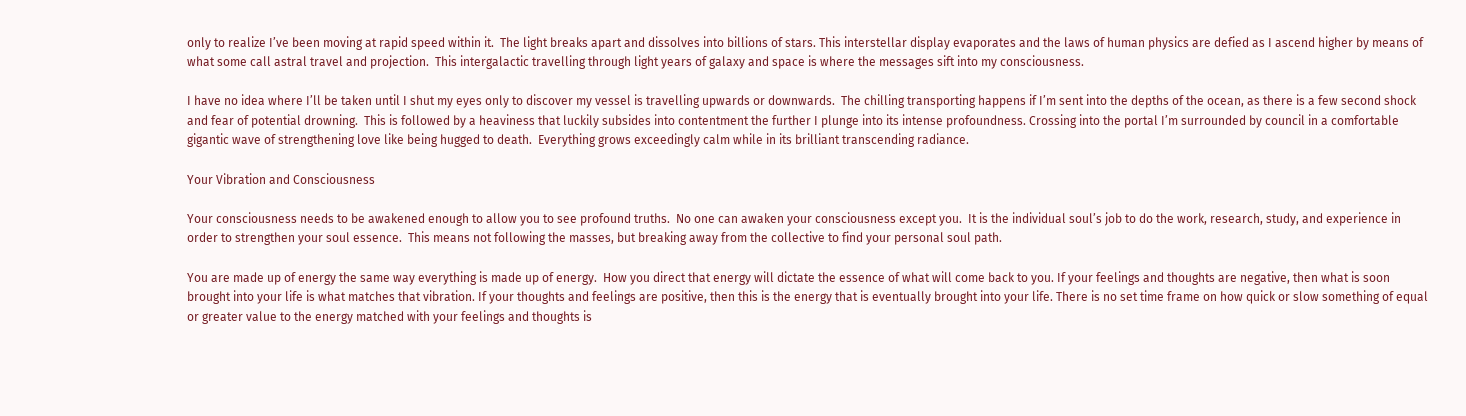only to realize I’ve been moving at rapid speed within it.  The light breaks apart and dissolves into billions of stars. This interstellar display evaporates and the laws of human physics are defied as I ascend higher by means of what some call astral travel and projection.  This intergalactic travelling through light years of galaxy and space is where the messages sift into my consciousness.

I have no idea where I’ll be taken until I shut my eyes only to discover my vessel is travelling upwards or downwards.  The chilling transporting happens if I’m sent into the depths of the ocean, as there is a few second shock and fear of potential drowning.  This is followed by a heaviness that luckily subsides into contentment the further I plunge into its intense profoundness. Crossing into the portal I’m surrounded by council in a comfortable gigantic wave of strengthening love like being hugged to death.  Everything grows exceedingly calm while in its brilliant transcending radiance.

Your Vibration and Consciousness

Your consciousness needs to be awakened enough to allow you to see profound truths.  No one can awaken your consciousness except you.  It is the individual soul’s job to do the work, research, study, and experience in order to strengthen your soul essence.  This means not following the masses, but breaking away from the collective to find your personal soul path.

You are made up of energy the same way everything is made up of energy.  How you direct that energy will dictate the essence of what will come back to you. If your feelings and thoughts are negative, then what is soon brought into your life is what matches that vibration. If your thoughts and feelings are positive, then this is the energy that is eventually brought into your life. There is no set time frame on how quick or slow something of equal or greater value to the energy matched with your feelings and thoughts is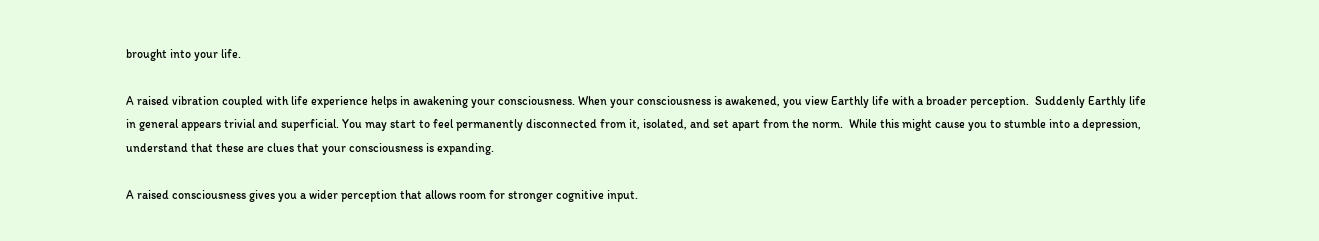brought into your life.

A raised vibration coupled with life experience helps in awakening your consciousness. When your consciousness is awakened, you view Earthly life with a broader perception.  Suddenly Earthly life in general appears trivial and superficial. You may start to feel permanently disconnected from it, isolated, and set apart from the norm.  While this might cause you to stumble into a depression, understand that these are clues that your consciousness is expanding.

A raised consciousness gives you a wider perception that allows room for stronger cognitive input.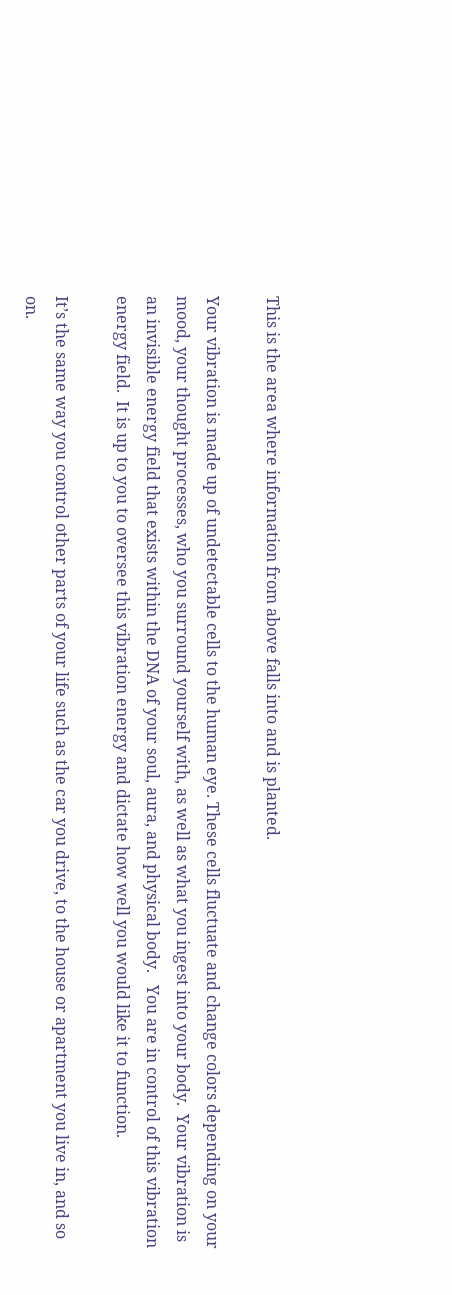This is the area where information from above falls into and is planted.

Your vibration is made up of undetectable cells to the human eye. These cells fluctuate and change colors depending on your mood, your thought processes, who you surround yourself with, as well as what you ingest into your body.  Your vibration is an invisible energy field that exists within the DNA of your soul, aura, and physical body.   You are in control of this vibration energy field.  It is up to you to oversee this vibration energy and dictate how well you would like it to function.

It’s the same way you control other parts of your life such as the car you drive, to the house or apartment you live in, and so on.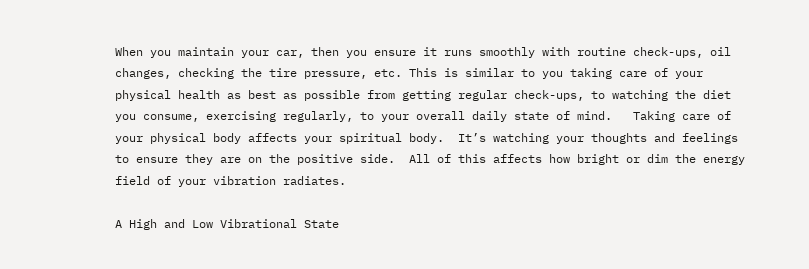When you maintain your car, then you ensure it runs smoothly with routine check-ups, oil changes, checking the tire pressure, etc. This is similar to you taking care of your physical health as best as possible from getting regular check-ups, to watching the diet you consume, exercising regularly, to your overall daily state of mind.   Taking care of your physical body affects your spiritual body.  It’s watching your thoughts and feelings to ensure they are on the positive side.  All of this affects how bright or dim the energy field of your vibration radiates.

A High and Low Vibrational State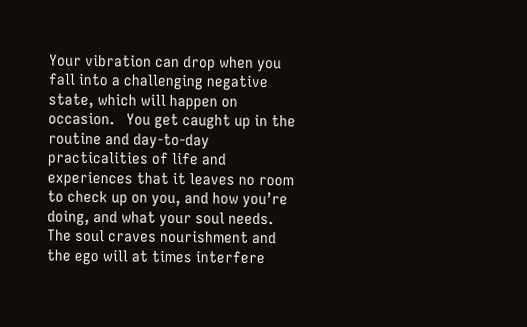Your vibration can drop when you fall into a challenging negative state, which will happen on occasion.   You get caught up in the routine and day-to-day practicalities of life and experiences that it leaves no room to check up on you, and how you’re doing, and what your soul needs.  The soul craves nourishment and the ego will at times interfere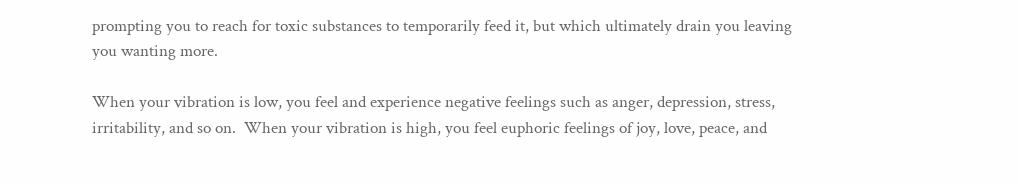prompting you to reach for toxic substances to temporarily feed it, but which ultimately drain you leaving you wanting more.

When your vibration is low, you feel and experience negative feelings such as anger, depression, stress, irritability, and so on.  When your vibration is high, you feel euphoric feelings of joy, love, peace, and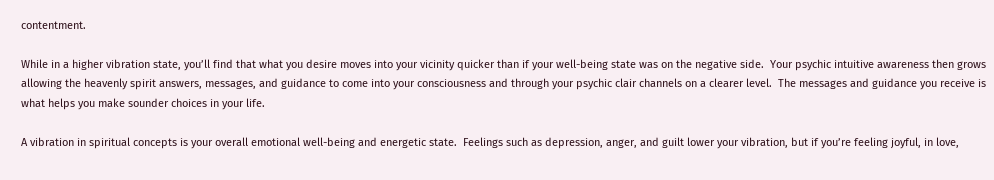contentment.

While in a higher vibration state, you’ll find that what you desire moves into your vicinity quicker than if your well-being state was on the negative side.  Your psychic intuitive awareness then grows allowing the heavenly spirit answers, messages, and guidance to come into your consciousness and through your psychic clair channels on a clearer level.  The messages and guidance you receive is what helps you make sounder choices in your life.

A vibration in spiritual concepts is your overall emotional well-being and energetic state.  Feelings such as depression, anger, and guilt lower your vibration, but if you’re feeling joyful, in love,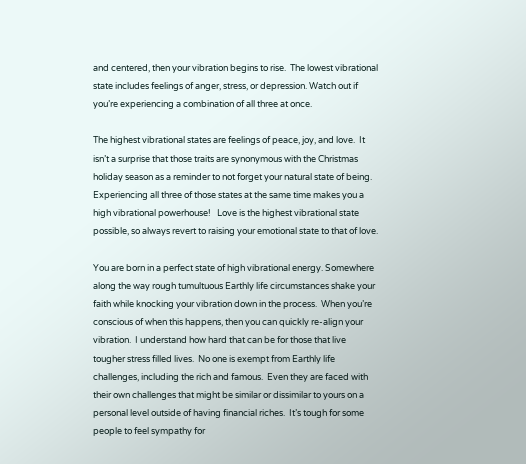and centered, then your vibration begins to rise.  The lowest vibrational state includes feelings of anger, stress, or depression. Watch out if you’re experiencing a combination of all three at once.

The highest vibrational states are feelings of peace, joy, and love.  It isn’t a surprise that those traits are synonymous with the Christmas holiday season as a reminder to not forget your natural state of being.  Experiencing all three of those states at the same time makes you a high vibrational powerhouse!   Love is the highest vibrational state possible, so always revert to raising your emotional state to that of love.

You are born in a perfect state of high vibrational energy. Somewhere along the way rough tumultuous Earthly life circumstances shake your faith while knocking your vibration down in the process.  When you’re conscious of when this happens, then you can quickly re-align your vibration.  I understand how hard that can be for those that live tougher stress filled lives.  No one is exempt from Earthly life challenges, including the rich and famous.  Even they are faced with their own challenges that might be similar or dissimilar to yours on a personal level outside of having financial riches.  It’s tough for some people to feel sympathy for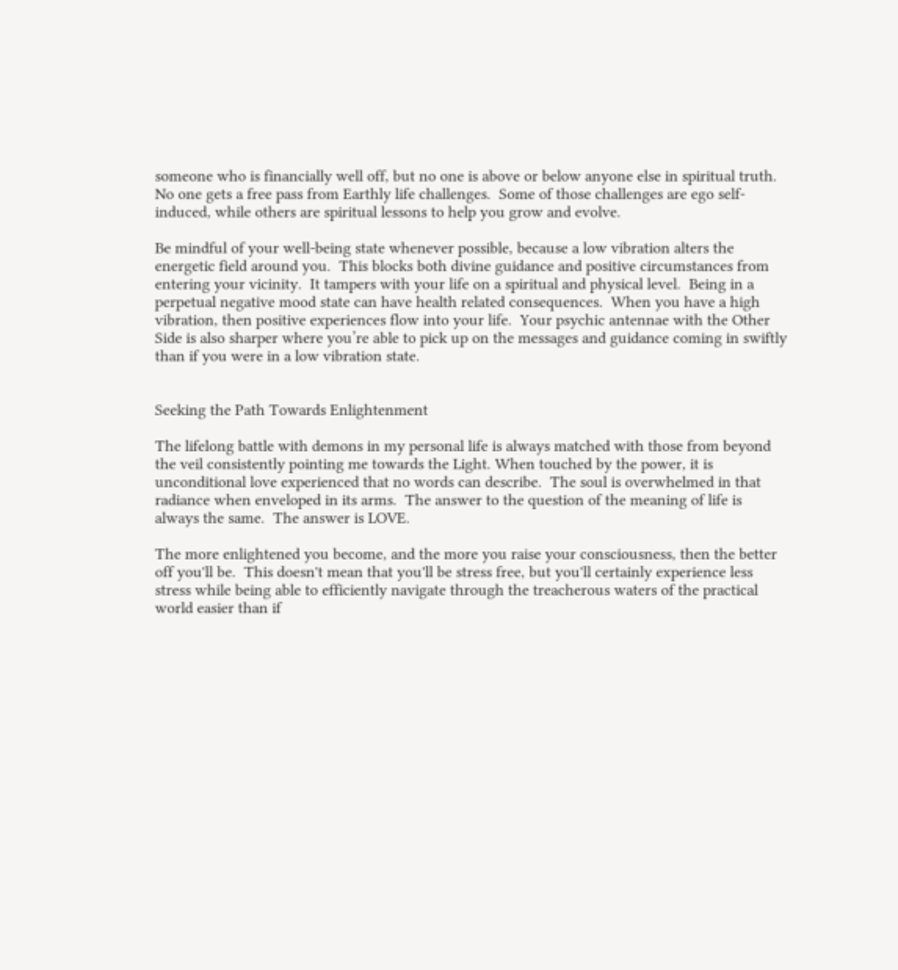someone who is financially well off, but no one is above or below anyone else in spiritual truth.  No one gets a free pass from Earthly life challenges.  Some of those challenges are ego self-induced, while others are spiritual lessons to help you grow and evolve.

Be mindful of your well-being state whenever possible, because a low vibration alters the energetic field around you.  This blocks both divine guidance and positive circumstances from entering your vicinity.  It tampers with your life on a spiritual and physical level.  Being in a perpetual negative mood state can have health related consequences.  When you have a high vibration, then positive experiences flow into your life.  Your psychic antennae with the Other Side is also sharper where you’re able to pick up on the messages and guidance coming in swiftly than if you were in a low vibration state.


Seeking the Path Towards Enlightenment

The lifelong battle with demons in my personal life is always matched with those from beyond the veil consistently pointing me towards the Light. When touched by the power, it is unconditional love experienced that no words can describe.  The soul is overwhelmed in that radiance when enveloped in its arms.  The answer to the question of the meaning of life is always the same.  The answer is LOVE.

The more enlightened you become, and the more you raise your consciousness, then the better off you'll be.  This doesn't mean that you'll be stress free, but you'll certainly experience less stress while being able to efficiently navigate through the treacherous waters of the practical world easier than if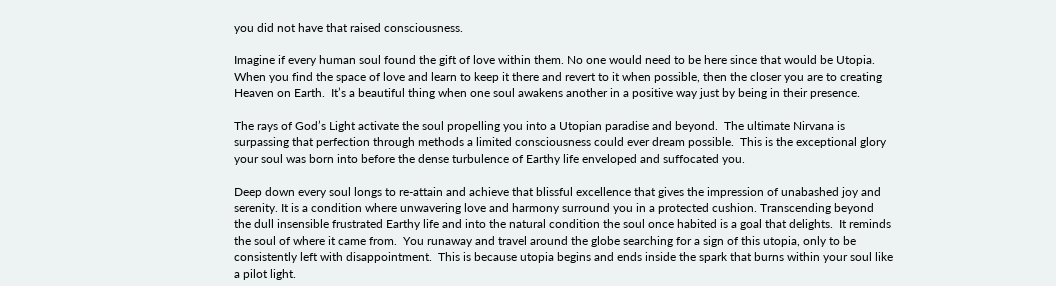you did not have that raised consciousness.

Imagine if every human soul found the gift of love within them. No one would need to be here since that would be Utopia.  When you find the space of love and learn to keep it there and revert to it when possible, then the closer you are to creating Heaven on Earth.  It’s a beautiful thing when one soul awakens another in a positive way just by being in their presence.

The rays of God’s Light activate the soul propelling you into a Utopian paradise and beyond.  The ultimate Nirvana is surpassing that perfection through methods a limited consciousness could ever dream possible.  This is the exceptional glory your soul was born into before the dense turbulence of Earthy life enveloped and suffocated you.

Deep down every soul longs to re-attain and achieve that blissful excellence that gives the impression of unabashed joy and serenity. It is a condition where unwavering love and harmony surround you in a protected cushion. Transcending beyond the dull insensible frustrated Earthy life and into the natural condition the soul once habited is a goal that delights.  It reminds the soul of where it came from.  You runaway and travel around the globe searching for a sign of this utopia, only to be consistently left with disappointment.  This is because utopia begins and ends inside the spark that burns within your soul like a pilot light.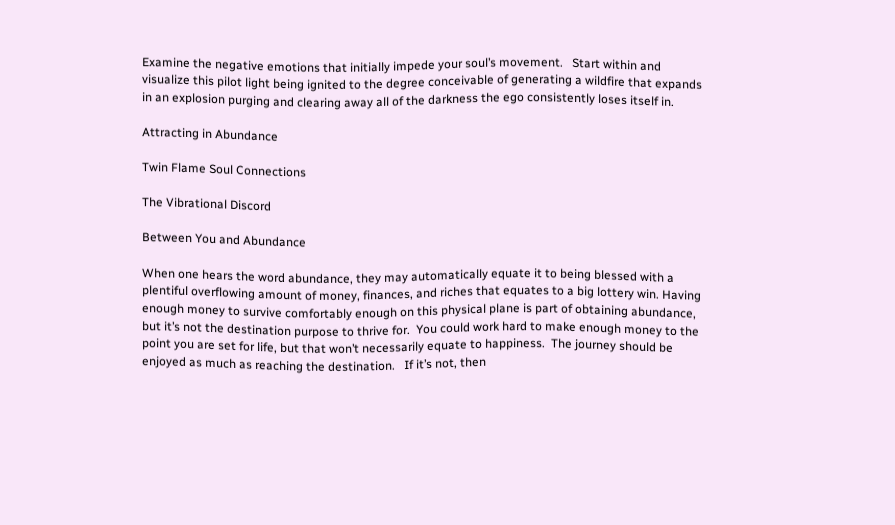Examine the negative emotions that initially impede your soul’s movement.   Start within and visualize this pilot light being ignited to the degree conceivable of generating a wildfire that expands in an explosion purging and clearing away all of the darkness the ego consistently loses itself in.

Attracting in Abundance

Twin Flame Soul Connections

The Vibrational Discord

Between You and Abundance

When one hears the word abundance, they may automatically equate it to being blessed with a plentiful overflowing amount of money, finances, and riches that equates to a big lottery win. Having enough money to survive comfortably enough on this physical plane is part of obtaining abundance, but it’s not the destination purpose to thrive for.  You could work hard to make enough money to the point you are set for life, but that won’t necessarily equate to happiness.  The journey should be enjoyed as much as reaching the destination.   If it’s not, then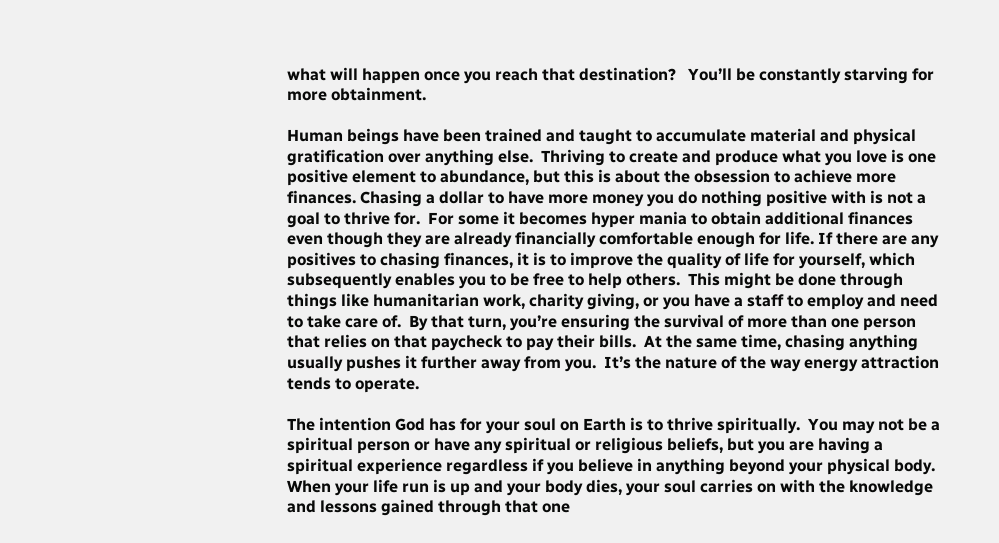what will happen once you reach that destination?   You’ll be constantly starving for more obtainment.

Human beings have been trained and taught to accumulate material and physical gratification over anything else.  Thriving to create and produce what you love is one positive element to abundance, but this is about the obsession to achieve more finances. Chasing a dollar to have more money you do nothing positive with is not a goal to thrive for.  For some it becomes hyper mania to obtain additional finances even though they are already financially comfortable enough for life. If there are any positives to chasing finances, it is to improve the quality of life for yourself, which subsequently enables you to be free to help others.  This might be done through things like humanitarian work, charity giving, or you have a staff to employ and need to take care of.  By that turn, you’re ensuring the survival of more than one person that relies on that paycheck to pay their bills.  At the same time, chasing anything usually pushes it further away from you.  It’s the nature of the way energy attraction tends to operate.

The intention God has for your soul on Earth is to thrive spiritually.  You may not be a spiritual person or have any spiritual or religious beliefs, but you are having a spiritual experience regardless if you believe in anything beyond your physical body.  When your life run is up and your body dies, your soul carries on with the knowledge and lessons gained through that one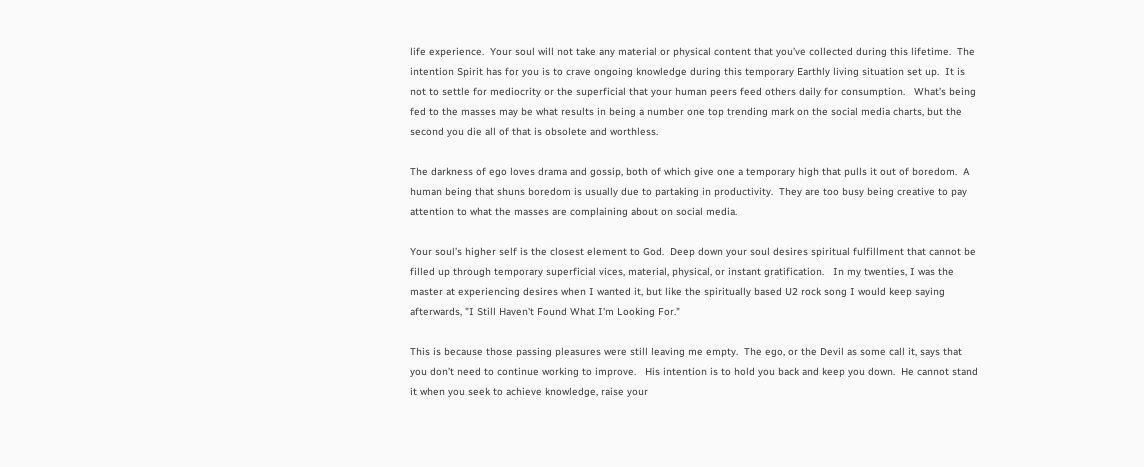life experience.  Your soul will not take any material or physical content that you’ve collected during this lifetime.  The intention Spirit has for you is to crave ongoing knowledge during this temporary Earthly living situation set up.  It is not to settle for mediocrity or the superficial that your human peers feed others daily for consumption.   What’s being fed to the masses may be what results in being a number one top trending mark on the social media charts, but the second you die all of that is obsolete and worthless.

The darkness of ego loves drama and gossip, both of which give one a temporary high that pulls it out of boredom.  A human being that shuns boredom is usually due to partaking in productivity.  They are too busy being creative to pay attention to what the masses are complaining about on social media.

Your soul’s higher self is the closest element to God.  Deep down your soul desires spiritual fulfillment that cannot be filled up through temporary superficial vices, material, physical, or instant gratification.   In my twenties, I was the master at experiencing desires when I wanted it, but like the spiritually based U2 rock song I would keep saying afterwards, "I Still Haven't Found What I'm Looking For."

This is because those passing pleasures were still leaving me empty.  The ego, or the Devil as some call it, says that you don’t need to continue working to improve.   His intention is to hold you back and keep you down.  He cannot stand it when you seek to achieve knowledge, raise your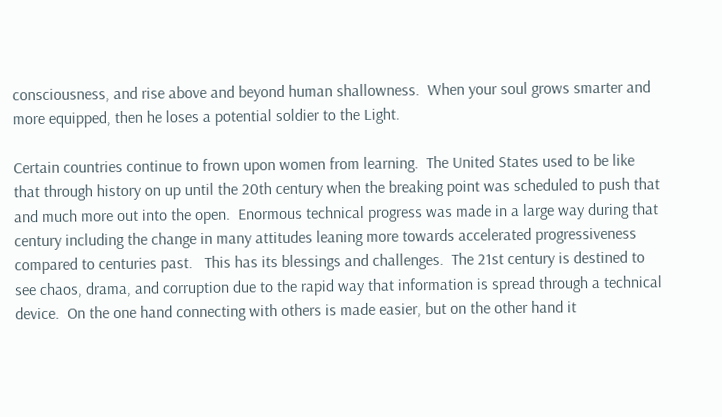consciousness, and rise above and beyond human shallowness.  When your soul grows smarter and more equipped, then he loses a potential soldier to the Light.

Certain countries continue to frown upon women from learning.  The United States used to be like that through history on up until the 20th century when the breaking point was scheduled to push that and much more out into the open.  Enormous technical progress was made in a large way during that century including the change in many attitudes leaning more towards accelerated progressiveness compared to centuries past.   This has its blessings and challenges.  The 21st century is destined to see chaos, drama, and corruption due to the rapid way that information is spread through a technical device.  On the one hand connecting with others is made easier, but on the other hand it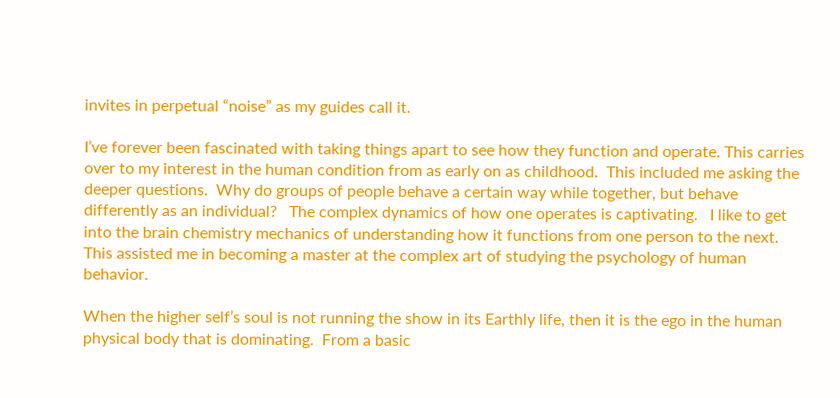invites in perpetual “noise” as my guides call it.

I’ve forever been fascinated with taking things apart to see how they function and operate. This carries over to my interest in the human condition from as early on as childhood.  This included me asking the deeper questions.  Why do groups of people behave a certain way while together, but behave differently as an individual?   The complex dynamics of how one operates is captivating.   I like to get into the brain chemistry mechanics of understanding how it functions from one person to the next.   This assisted me in becoming a master at the complex art of studying the psychology of human behavior.

When the higher self’s soul is not running the show in its Earthly life, then it is the ego in the human physical body that is dominating.  From a basic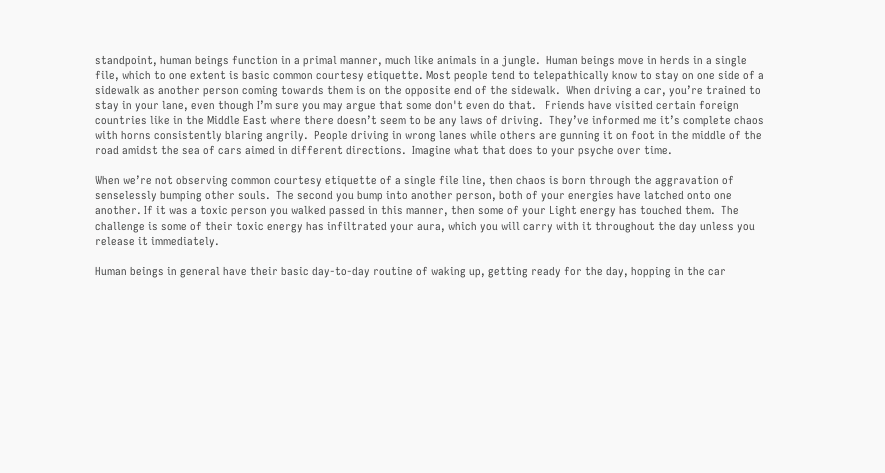standpoint, human beings function in a primal manner, much like animals in a jungle.  Human beings move in herds in a single file, which to one extent is basic common courtesy etiquette. Most people tend to telepathically know to stay on one side of a sidewalk as another person coming towards them is on the opposite end of the sidewalk.  When driving a car, you’re trained to stay in your lane, even though I’m sure you may argue that some don't even do that.   Friends have visited certain foreign countries like in the Middle East where there doesn’t seem to be any laws of driving.  They’ve informed me it’s complete chaos with horns consistently blaring angrily.  People driving in wrong lanes while others are gunning it on foot in the middle of the road amidst the sea of cars aimed in different directions.  Imagine what that does to your psyche over time.

When we’re not observing common courtesy etiquette of a single file line, then chaos is born through the aggravation of senselessly bumping other souls.  The second you bump into another person, both of your energies have latched onto one another. If it was a toxic person you walked passed in this manner, then some of your Light energy has touched them.  The challenge is some of their toxic energy has infiltrated your aura, which you will carry with it throughout the day unless you release it immediately.

Human beings in general have their basic day-to-day routine of waking up, getting ready for the day, hopping in the car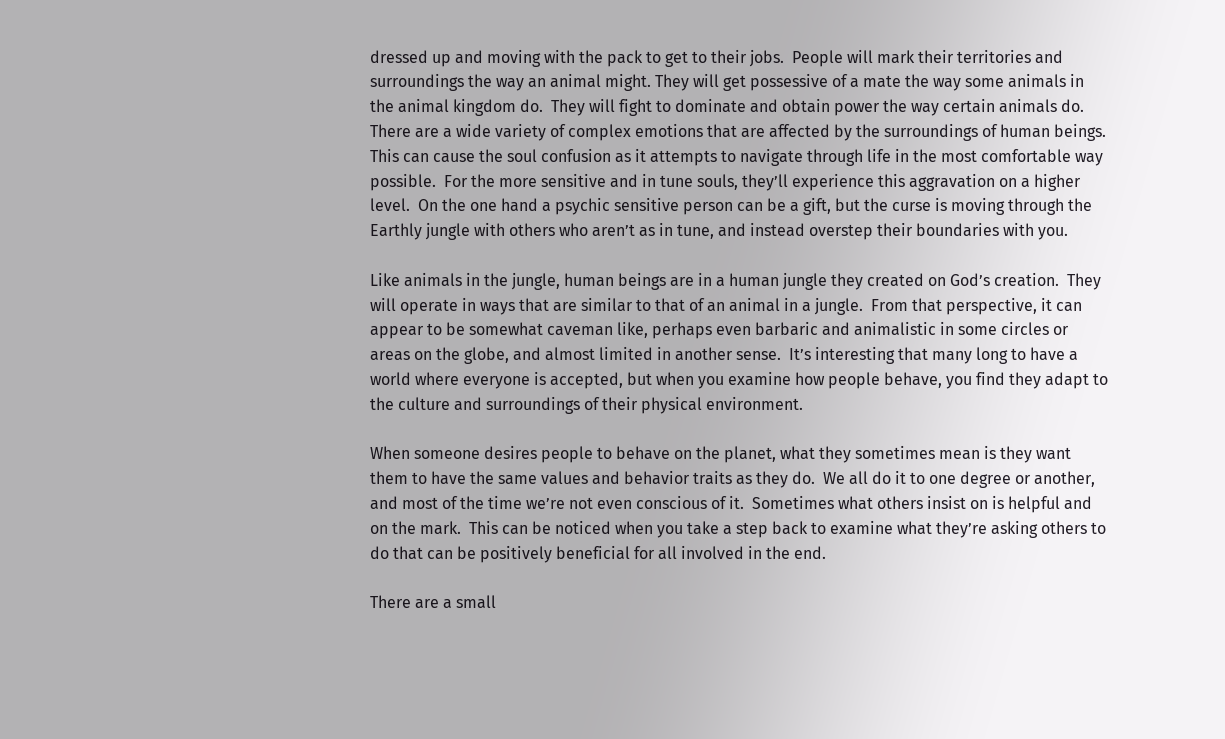dressed up and moving with the pack to get to their jobs.  People will mark their territories and surroundings the way an animal might. They will get possessive of a mate the way some animals in the animal kingdom do.  They will fight to dominate and obtain power the way certain animals do.  There are a wide variety of complex emotions that are affected by the surroundings of human beings.  This can cause the soul confusion as it attempts to navigate through life in the most comfortable way possible.  For the more sensitive and in tune souls, they’ll experience this aggravation on a higher level.  On the one hand a psychic sensitive person can be a gift, but the curse is moving through the Earthly jungle with others who aren’t as in tune, and instead overstep their boundaries with you.

Like animals in the jungle, human beings are in a human jungle they created on God’s creation.  They will operate in ways that are similar to that of an animal in a jungle.  From that perspective, it can appear to be somewhat caveman like, perhaps even barbaric and animalistic in some circles or areas on the globe, and almost limited in another sense.  It’s interesting that many long to have a world where everyone is accepted, but when you examine how people behave, you find they adapt to the culture and surroundings of their physical environment.

When someone desires people to behave on the planet, what they sometimes mean is they want them to have the same values and behavior traits as they do.  We all do it to one degree or another, and most of the time we’re not even conscious of it.  Sometimes what others insist on is helpful and on the mark.  This can be noticed when you take a step back to examine what they’re asking others to do that can be positively beneficial for all involved in the end.

There are a small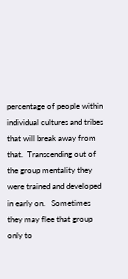percentage of people within individual cultures and tribes that will break away from that.  Transcending out of the group mentality they were trained and developed in early on.   Sometimes they may flee that group only to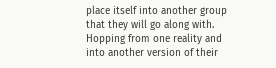place itself into another group that they will go along with.  Hopping from one reality and into another version of their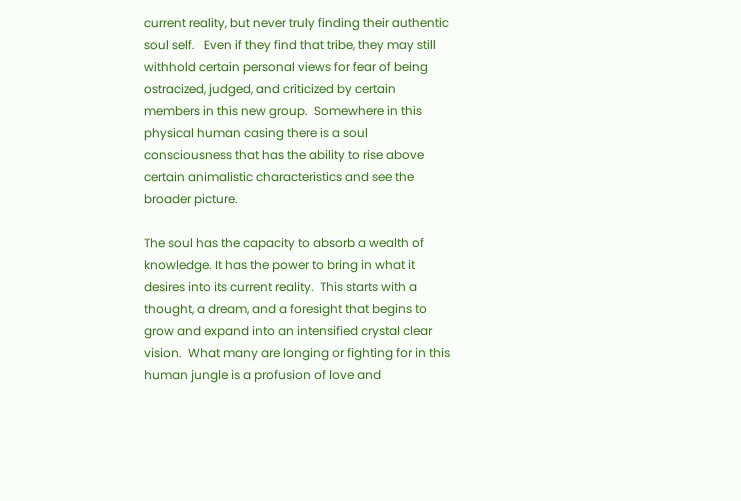current reality, but never truly finding their authentic soul self.   Even if they find that tribe, they may still withhold certain personal views for fear of being ostracized, judged, and criticized by certain members in this new group.  Somewhere in this physical human casing there is a soul consciousness that has the ability to rise above certain animalistic characteristics and see the broader picture.

The soul has the capacity to absorb a wealth of knowledge. It has the power to bring in what it desires into its current reality.  This starts with a thought, a dream, and a foresight that begins to grow and expand into an intensified crystal clear vision.  What many are longing or fighting for in this human jungle is a profusion of love and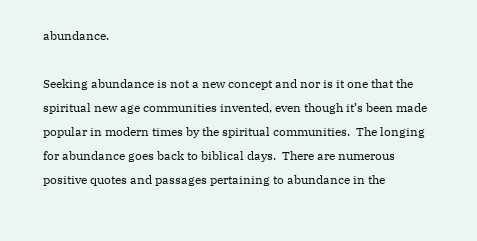abundance.

Seeking abundance is not a new concept and nor is it one that the spiritual new age communities invented, even though it’s been made popular in modern times by the spiritual communities.  The longing for abundance goes back to biblical days.  There are numerous positive quotes and passages pertaining to abundance in the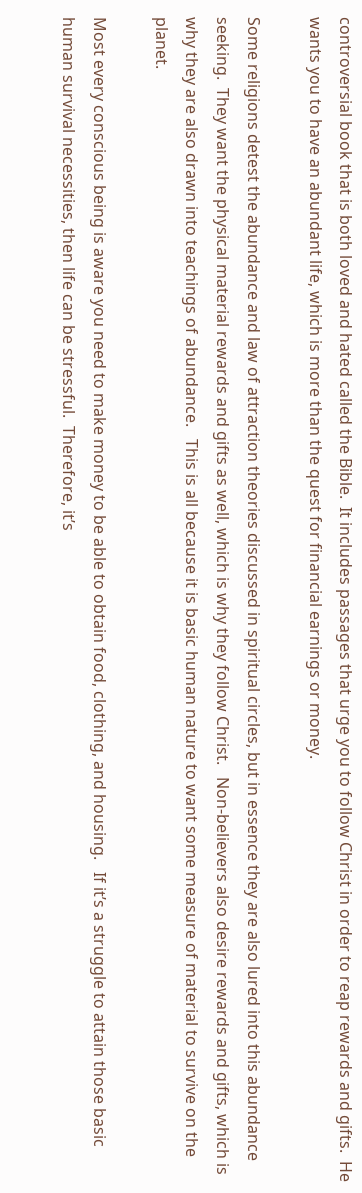controversial book that is both loved and hated called the Bible.  It includes passages that urge you to follow Christ in order to reap rewards and gifts.  He wants you to have an abundant life, which is more than the quest for financial earnings or money.

Some religions detest the abundance and law of attraction theories discussed in spiritual circles, but in essence they are also lured into this abundance seeking.  They want the physical material rewards and gifts as well, which is why they follow Christ.   Non-believers also desire rewards and gifts, which is why they are also drawn into teachings of abundance.   This is all because it is basic human nature to want some measure of material to survive on the planet.

Most every conscious being is aware you need to make money to be able to obtain food, clothing, and housing.   If it’s a struggle to attain those basic human survival necessities, then life can be stressful.  Therefore, it’s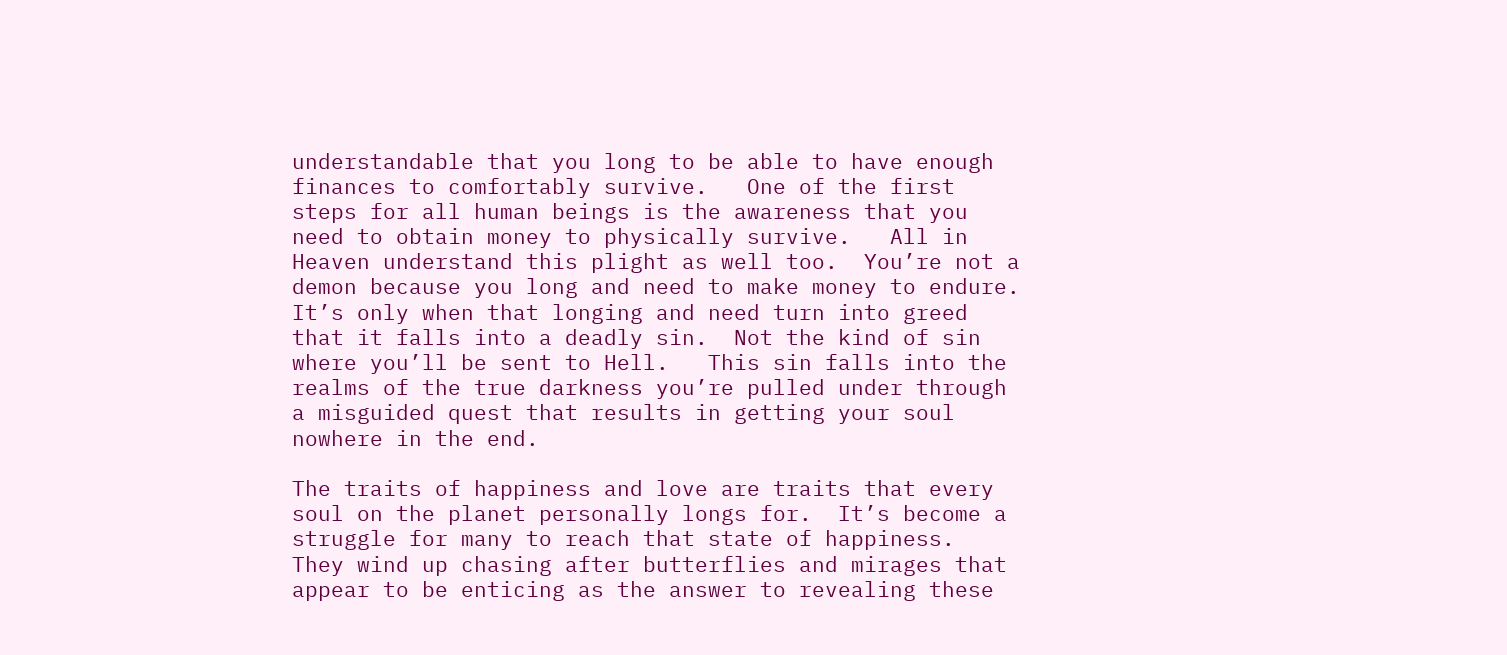understandable that you long to be able to have enough finances to comfortably survive.   One of the first steps for all human beings is the awareness that you need to obtain money to physically survive.   All in Heaven understand this plight as well too.  You’re not a demon because you long and need to make money to endure.  It’s only when that longing and need turn into greed that it falls into a deadly sin.  Not the kind of sin where you’ll be sent to Hell.   This sin falls into the realms of the true darkness you’re pulled under through a misguided quest that results in getting your soul nowhere in the end.

The traits of happiness and love are traits that every soul on the planet personally longs for.  It’s become a struggle for many to reach that state of happiness.   They wind up chasing after butterflies and mirages that appear to be enticing as the answer to revealing these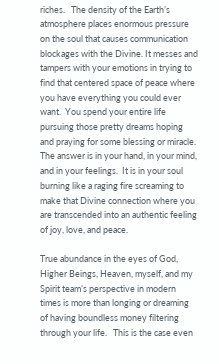riches.   The density of the Earth’s atmosphere places enormous pressure on the soul that causes communication blockages with the Divine. It messes and tampers with your emotions in trying to find that centered space of peace where you have everything you could ever want.  You spend your entire life pursuing those pretty dreams hoping and praying for some blessing or miracle.   The answer is in your hand, in your mind, and in your feelings.  It is in your soul burning like a raging fire screaming to make that Divine connection where you are transcended into an authentic feeling of joy, love, and peace.

True abundance in the eyes of God, Higher Beings, Heaven, myself, and my Spirit team’s perspective in modern times is more than longing or dreaming of having boundless money filtering through your life.   This is the case even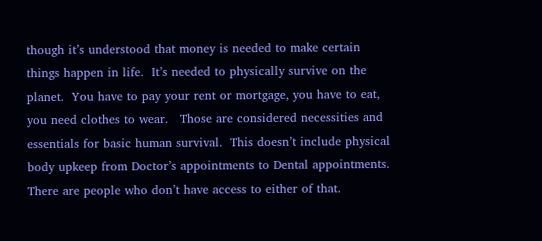though it’s understood that money is needed to make certain things happen in life.  It’s needed to physically survive on the planet.  You have to pay your rent or mortgage, you have to eat, you need clothes to wear.   Those are considered necessities and essentials for basic human survival.  This doesn’t include physical body upkeep from Doctor’s appointments to Dental appointments.  There are people who don’t have access to either of that.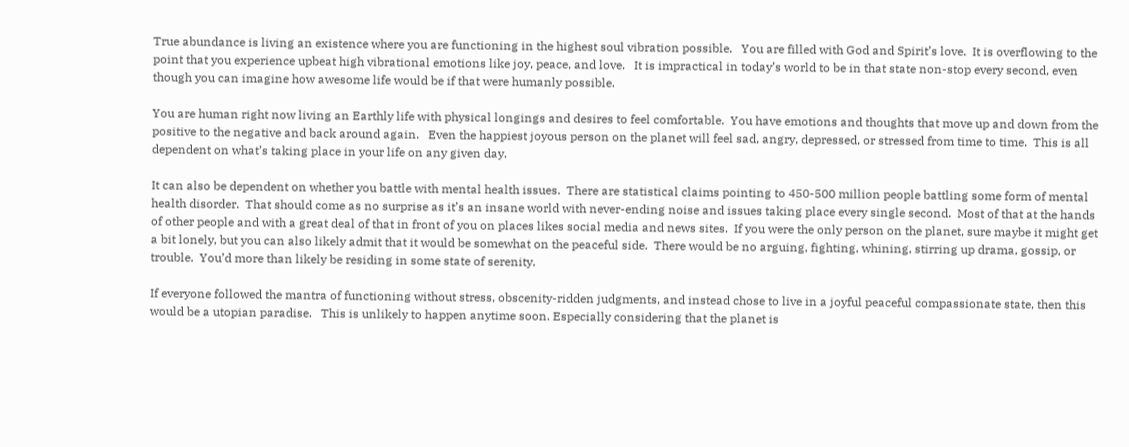True abundance is living an existence where you are functioning in the highest soul vibration possible.   You are filled with God and Spirit’s love.  It is overflowing to the point that you experience upbeat high vibrational emotions like joy, peace, and love.   It is impractical in today’s world to be in that state non-stop every second, even though you can imagine how awesome life would be if that were humanly possible.

You are human right now living an Earthly life with physical longings and desires to feel comfortable.  You have emotions and thoughts that move up and down from the positive to the negative and back around again.   Even the happiest joyous person on the planet will feel sad, angry, depressed, or stressed from time to time.  This is all dependent on what’s taking place in your life on any given day.

It can also be dependent on whether you battle with mental health issues.  There are statistical claims pointing to 450-500 million people battling some form of mental health disorder.  That should come as no surprise as it’s an insane world with never-ending noise and issues taking place every single second.  Most of that at the hands of other people and with a great deal of that in front of you on places likes social media and news sites.  If you were the only person on the planet, sure maybe it might get a bit lonely, but you can also likely admit that it would be somewhat on the peaceful side.  There would be no arguing, fighting, whining, stirring up drama, gossip, or trouble.  You’d more than likely be residing in some state of serenity.

If everyone followed the mantra of functioning without stress, obscenity-ridden judgments, and instead chose to live in a joyful peaceful compassionate state, then this would be a utopian paradise.   This is unlikely to happen anytime soon. Especially considering that the planet is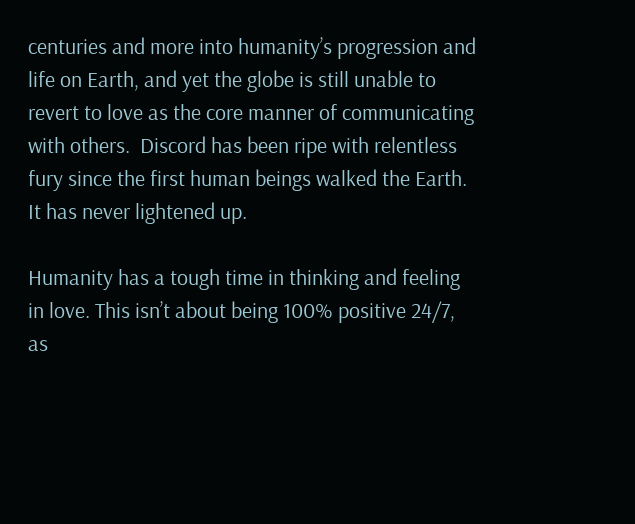centuries and more into humanity’s progression and life on Earth, and yet the globe is still unable to revert to love as the core manner of communicating with others.  Discord has been ripe with relentless fury since the first human beings walked the Earth. It has never lightened up.

Humanity has a tough time in thinking and feeling in love. This isn’t about being 100% positive 24/7, as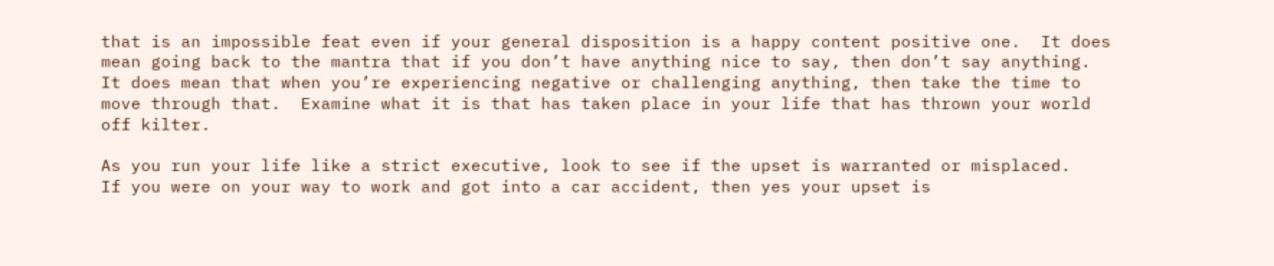that is an impossible feat even if your general disposition is a happy content positive one.  It does mean going back to the mantra that if you don’t have anything nice to say, then don’t say anything.  It does mean that when you’re experiencing negative or challenging anything, then take the time to move through that.  Examine what it is that has taken place in your life that has thrown your world off kilter.

As you run your life like a strict executive, look to see if the upset is warranted or misplaced.   If you were on your way to work and got into a car accident, then yes your upset is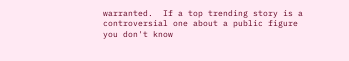warranted.  If a top trending story is a controversial one about a public figure you don't know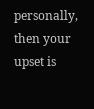personally, then your upset is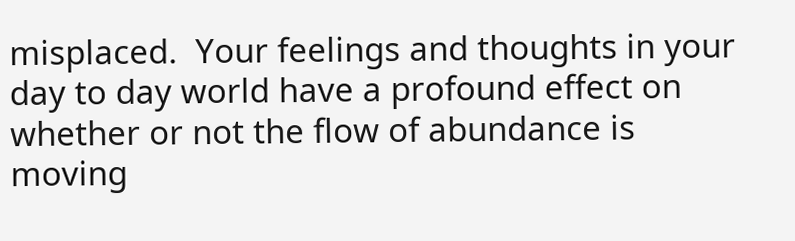misplaced.  Your feelings and thoughts in your day to day world have a profound effect on whether or not the flow of abundance is moving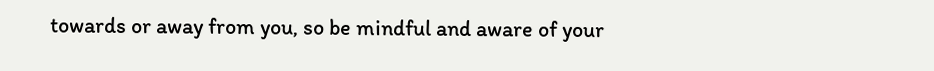towards or away from you, so be mindful and aware of your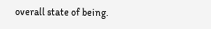overall state of being.